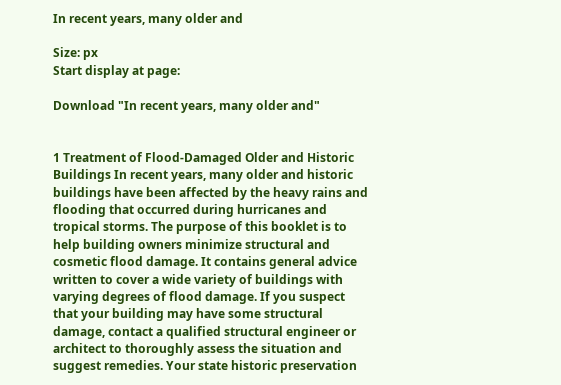In recent years, many older and

Size: px
Start display at page:

Download "In recent years, many older and"


1 Treatment of Flood-Damaged Older and Historic Buildings In recent years, many older and historic buildings have been affected by the heavy rains and flooding that occurred during hurricanes and tropical storms. The purpose of this booklet is to help building owners minimize structural and cosmetic flood damage. It contains general advice written to cover a wide variety of buildings with varying degrees of flood damage. If you suspect that your building may have some structural damage, contact a qualified structural engineer or architect to thoroughly assess the situation and suggest remedies. Your state historic preservation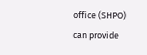office (SHPO) can provide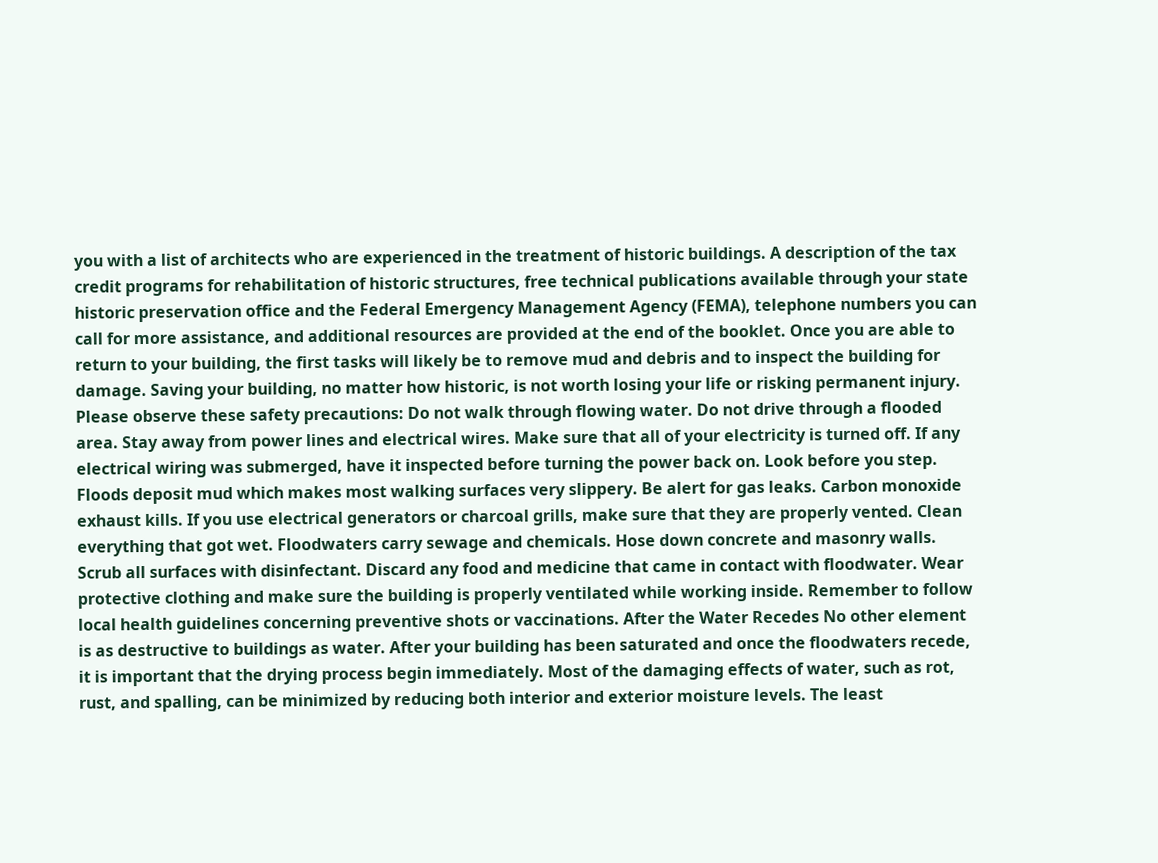you with a list of architects who are experienced in the treatment of historic buildings. A description of the tax credit programs for rehabilitation of historic structures, free technical publications available through your state historic preservation office and the Federal Emergency Management Agency (FEMA), telephone numbers you can call for more assistance, and additional resources are provided at the end of the booklet. Once you are able to return to your building, the first tasks will likely be to remove mud and debris and to inspect the building for damage. Saving your building, no matter how historic, is not worth losing your life or risking permanent injury. Please observe these safety precautions: Do not walk through flowing water. Do not drive through a flooded area. Stay away from power lines and electrical wires. Make sure that all of your electricity is turned off. If any electrical wiring was submerged, have it inspected before turning the power back on. Look before you step. Floods deposit mud which makes most walking surfaces very slippery. Be alert for gas leaks. Carbon monoxide exhaust kills. If you use electrical generators or charcoal grills, make sure that they are properly vented. Clean everything that got wet. Floodwaters carry sewage and chemicals. Hose down concrete and masonry walls. Scrub all surfaces with disinfectant. Discard any food and medicine that came in contact with floodwater. Wear protective clothing and make sure the building is properly ventilated while working inside. Remember to follow local health guidelines concerning preventive shots or vaccinations. After the Water Recedes No other element is as destructive to buildings as water. After your building has been saturated and once the floodwaters recede, it is important that the drying process begin immediately. Most of the damaging effects of water, such as rot, rust, and spalling, can be minimized by reducing both interior and exterior moisture levels. The least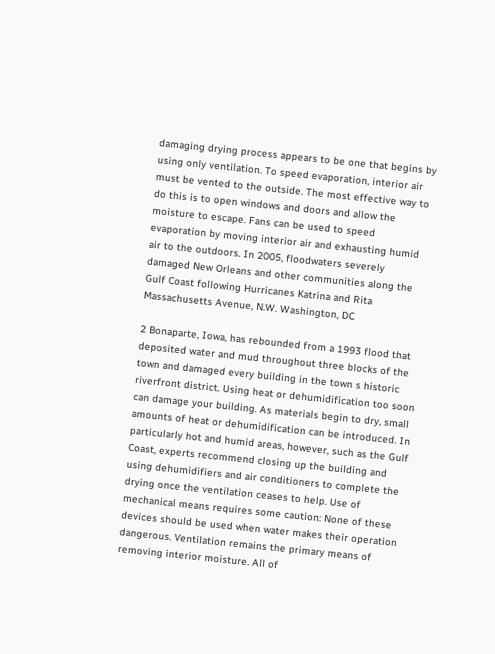damaging drying process appears to be one that begins by using only ventilation. To speed evaporation, interior air must be vented to the outside. The most effective way to do this is to open windows and doors and allow the moisture to escape. Fans can be used to speed evaporation by moving interior air and exhausting humid air to the outdoors. In 2005, floodwaters severely damaged New Orleans and other communities along the Gulf Coast following Hurricanes Katrina and Rita Massachusetts Avenue, N.W. Washington, DC

2 Bonaparte, Iowa, has rebounded from a 1993 flood that deposited water and mud throughout three blocks of the town and damaged every building in the town s historic riverfront district. Using heat or dehumidification too soon can damage your building. As materials begin to dry, small amounts of heat or dehumidification can be introduced. In particularly hot and humid areas, however, such as the Gulf Coast, experts recommend closing up the building and using dehumidifiers and air conditioners to complete the drying once the ventilation ceases to help. Use of mechanical means requires some caution: None of these devices should be used when water makes their operation dangerous. Ventilation remains the primary means of removing interior moisture. All of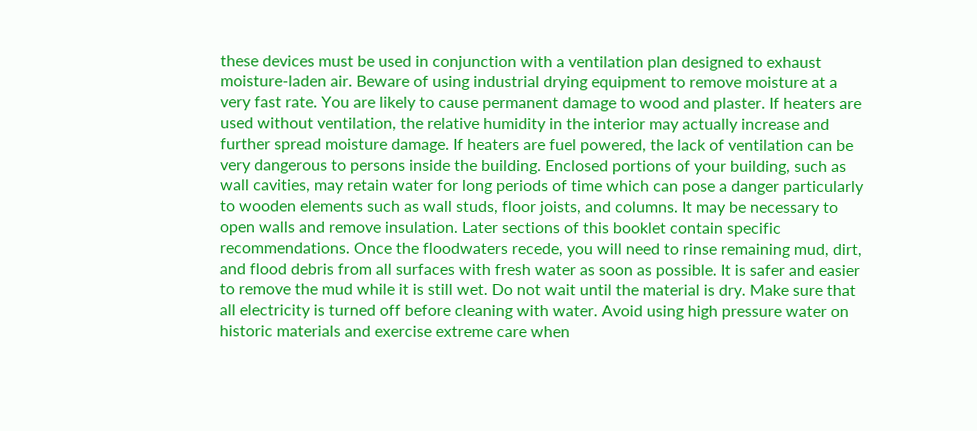these devices must be used in conjunction with a ventilation plan designed to exhaust moisture-laden air. Beware of using industrial drying equipment to remove moisture at a very fast rate. You are likely to cause permanent damage to wood and plaster. If heaters are used without ventilation, the relative humidity in the interior may actually increase and further spread moisture damage. If heaters are fuel powered, the lack of ventilation can be very dangerous to persons inside the building. Enclosed portions of your building, such as wall cavities, may retain water for long periods of time which can pose a danger particularly to wooden elements such as wall studs, floor joists, and columns. It may be necessary to open walls and remove insulation. Later sections of this booklet contain specific recommendations. Once the floodwaters recede, you will need to rinse remaining mud, dirt, and flood debris from all surfaces with fresh water as soon as possible. It is safer and easier to remove the mud while it is still wet. Do not wait until the material is dry. Make sure that all electricity is turned off before cleaning with water. Avoid using high pressure water on historic materials and exercise extreme care when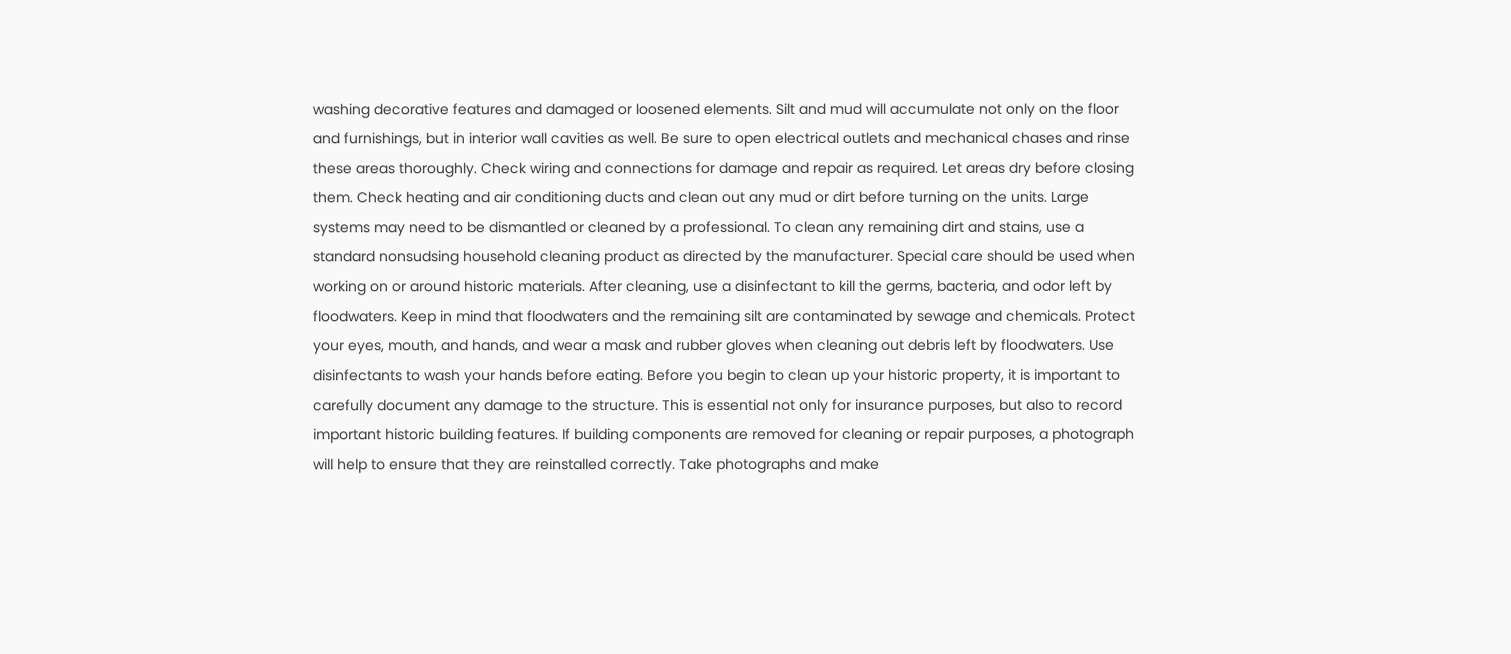washing decorative features and damaged or loosened elements. Silt and mud will accumulate not only on the floor and furnishings, but in interior wall cavities as well. Be sure to open electrical outlets and mechanical chases and rinse these areas thoroughly. Check wiring and connections for damage and repair as required. Let areas dry before closing them. Check heating and air conditioning ducts and clean out any mud or dirt before turning on the units. Large systems may need to be dismantled or cleaned by a professional. To clean any remaining dirt and stains, use a standard nonsudsing household cleaning product as directed by the manufacturer. Special care should be used when working on or around historic materials. After cleaning, use a disinfectant to kill the germs, bacteria, and odor left by floodwaters. Keep in mind that floodwaters and the remaining silt are contaminated by sewage and chemicals. Protect your eyes, mouth, and hands, and wear a mask and rubber gloves when cleaning out debris left by floodwaters. Use disinfectants to wash your hands before eating. Before you begin to clean up your historic property, it is important to carefully document any damage to the structure. This is essential not only for insurance purposes, but also to record important historic building features. If building components are removed for cleaning or repair purposes, a photograph will help to ensure that they are reinstalled correctly. Take photographs and make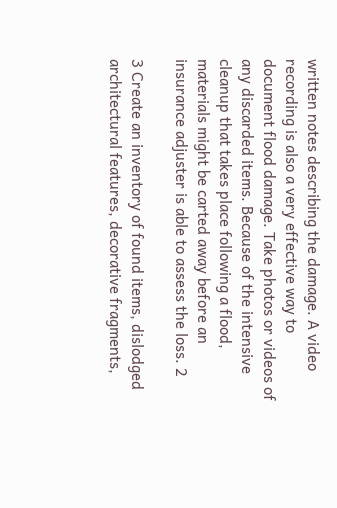written notes describing the damage. A video recording is also a very effective way to document flood damage. Take photos or videos of any discarded items. Because of the intensive cleanup that takes place following a flood, materials might be carted away before an insurance adjuster is able to assess the loss. 2

3 Create an inventory of found items, dislodged architectural features, decorative fragments,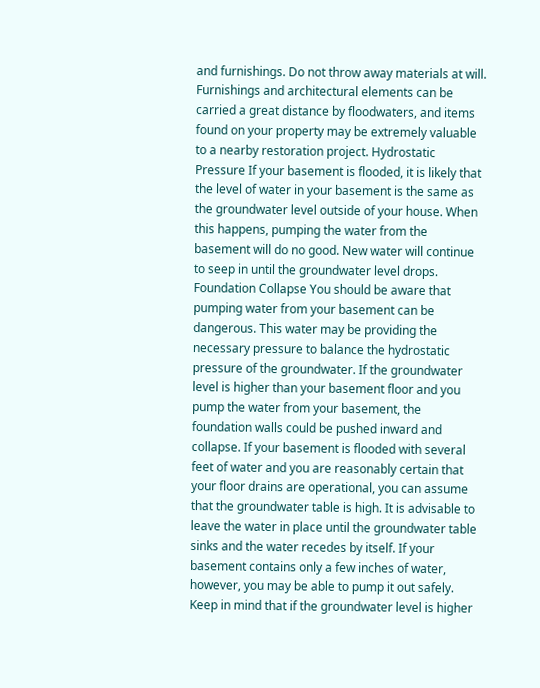and furnishings. Do not throw away materials at will. Furnishings and architectural elements can be carried a great distance by floodwaters, and items found on your property may be extremely valuable to a nearby restoration project. Hydrostatic Pressure If your basement is flooded, it is likely that the level of water in your basement is the same as the groundwater level outside of your house. When this happens, pumping the water from the basement will do no good. New water will continue to seep in until the groundwater level drops. Foundation Collapse You should be aware that pumping water from your basement can be dangerous. This water may be providing the necessary pressure to balance the hydrostatic pressure of the groundwater. If the groundwater level is higher than your basement floor and you pump the water from your basement, the foundation walls could be pushed inward and collapse. If your basement is flooded with several feet of water and you are reasonably certain that your floor drains are operational, you can assume that the groundwater table is high. It is advisable to leave the water in place until the groundwater table sinks and the water recedes by itself. If your basement contains only a few inches of water, however, you may be able to pump it out safely. Keep in mind that if the groundwater level is higher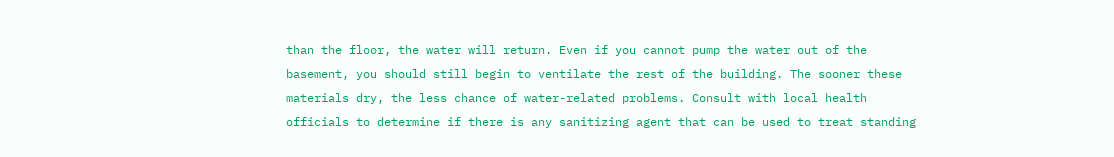than the floor, the water will return. Even if you cannot pump the water out of the basement, you should still begin to ventilate the rest of the building. The sooner these materials dry, the less chance of water-related problems. Consult with local health officials to determine if there is any sanitizing agent that can be used to treat standing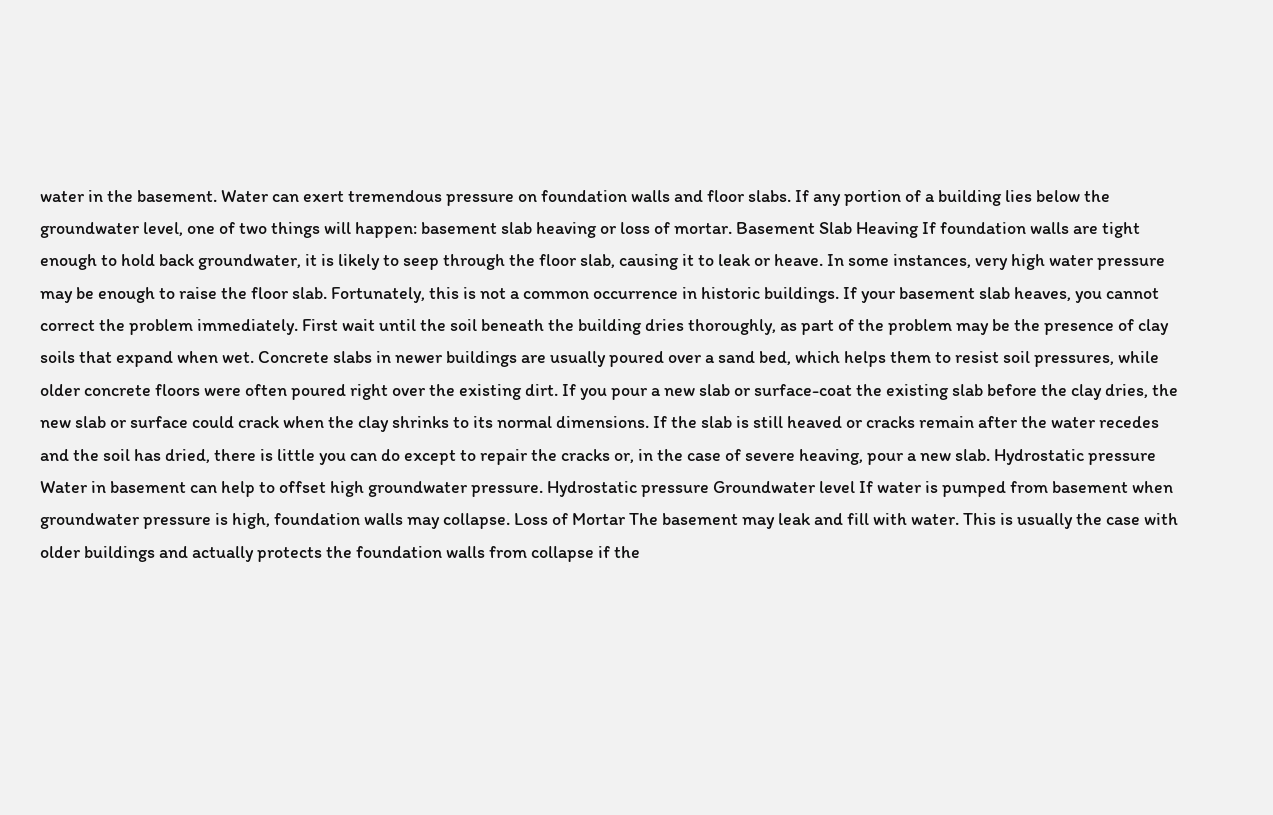water in the basement. Water can exert tremendous pressure on foundation walls and floor slabs. If any portion of a building lies below the groundwater level, one of two things will happen: basement slab heaving or loss of mortar. Basement Slab Heaving If foundation walls are tight enough to hold back groundwater, it is likely to seep through the floor slab, causing it to leak or heave. In some instances, very high water pressure may be enough to raise the floor slab. Fortunately, this is not a common occurrence in historic buildings. If your basement slab heaves, you cannot correct the problem immediately. First wait until the soil beneath the building dries thoroughly, as part of the problem may be the presence of clay soils that expand when wet. Concrete slabs in newer buildings are usually poured over a sand bed, which helps them to resist soil pressures, while older concrete floors were often poured right over the existing dirt. If you pour a new slab or surface-coat the existing slab before the clay dries, the new slab or surface could crack when the clay shrinks to its normal dimensions. If the slab is still heaved or cracks remain after the water recedes and the soil has dried, there is little you can do except to repair the cracks or, in the case of severe heaving, pour a new slab. Hydrostatic pressure Water in basement can help to offset high groundwater pressure. Hydrostatic pressure Groundwater level If water is pumped from basement when groundwater pressure is high, foundation walls may collapse. Loss of Mortar The basement may leak and fill with water. This is usually the case with older buildings and actually protects the foundation walls from collapse if the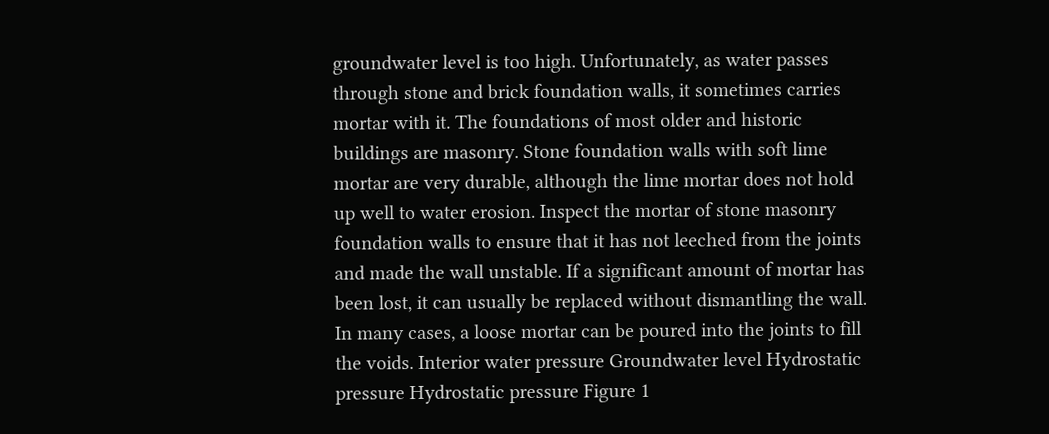groundwater level is too high. Unfortunately, as water passes through stone and brick foundation walls, it sometimes carries mortar with it. The foundations of most older and historic buildings are masonry. Stone foundation walls with soft lime mortar are very durable, although the lime mortar does not hold up well to water erosion. Inspect the mortar of stone masonry foundation walls to ensure that it has not leeched from the joints and made the wall unstable. If a significant amount of mortar has been lost, it can usually be replaced without dismantling the wall. In many cases, a loose mortar can be poured into the joints to fill the voids. Interior water pressure Groundwater level Hydrostatic pressure Hydrostatic pressure Figure 1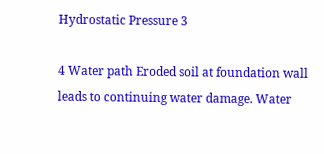Hydrostatic Pressure 3

4 Water path Eroded soil at foundation wall leads to continuing water damage. Water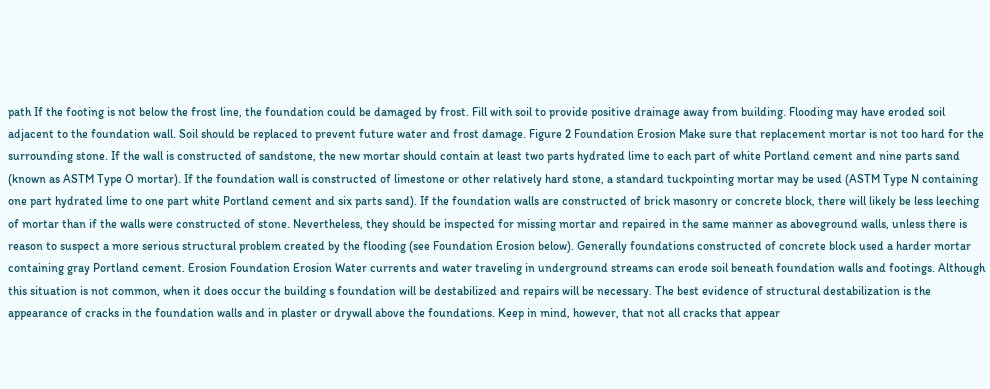path If the footing is not below the frost line, the foundation could be damaged by frost. Fill with soil to provide positive drainage away from building. Flooding may have eroded soil adjacent to the foundation wall. Soil should be replaced to prevent future water and frost damage. Figure 2 Foundation Erosion Make sure that replacement mortar is not too hard for the surrounding stone. If the wall is constructed of sandstone, the new mortar should contain at least two parts hydrated lime to each part of white Portland cement and nine parts sand (known as ASTM Type O mortar). If the foundation wall is constructed of limestone or other relatively hard stone, a standard tuckpointing mortar may be used (ASTM Type N containing one part hydrated lime to one part white Portland cement and six parts sand). If the foundation walls are constructed of brick masonry or concrete block, there will likely be less leeching of mortar than if the walls were constructed of stone. Nevertheless, they should be inspected for missing mortar and repaired in the same manner as aboveground walls, unless there is reason to suspect a more serious structural problem created by the flooding (see Foundation Erosion below). Generally foundations constructed of concrete block used a harder mortar containing gray Portland cement. Erosion Foundation Erosion Water currents and water traveling in underground streams can erode soil beneath foundation walls and footings. Although this situation is not common, when it does occur the building s foundation will be destabilized and repairs will be necessary. The best evidence of structural destabilization is the appearance of cracks in the foundation walls and in plaster or drywall above the foundations. Keep in mind, however, that not all cracks that appear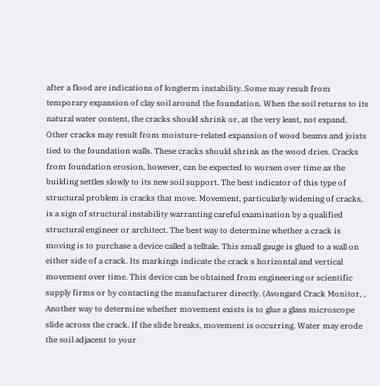after a flood are indications of longterm instability. Some may result from temporary expansion of clay soil around the foundation. When the soil returns to its natural water content, the cracks should shrink or, at the very least, not expand. Other cracks may result from moisture-related expansion of wood beams and joists tied to the foundation walls. These cracks should shrink as the wood dries. Cracks from foundation erosion, however, can be expected to worsen over time as the building settles slowly to its new soil support. The best indicator of this type of structural problem is cracks that move. Movement, particularly widening of cracks, is a sign of structural instability warranting careful examination by a qualified structural engineer or architect. The best way to determine whether a crack is moving is to purchase a device called a telltale. This small gauge is glued to a wall on either side of a crack. Its markings indicate the crack s horizontal and vertical movement over time. This device can be obtained from engineering or scientific supply firms or by contacting the manufacturer directly. (Avongard Crack Monitor, , Another way to determine whether movement exists is to glue a glass microscope slide across the crack. If the slide breaks, movement is occurring. Water may erode the soil adjacent to your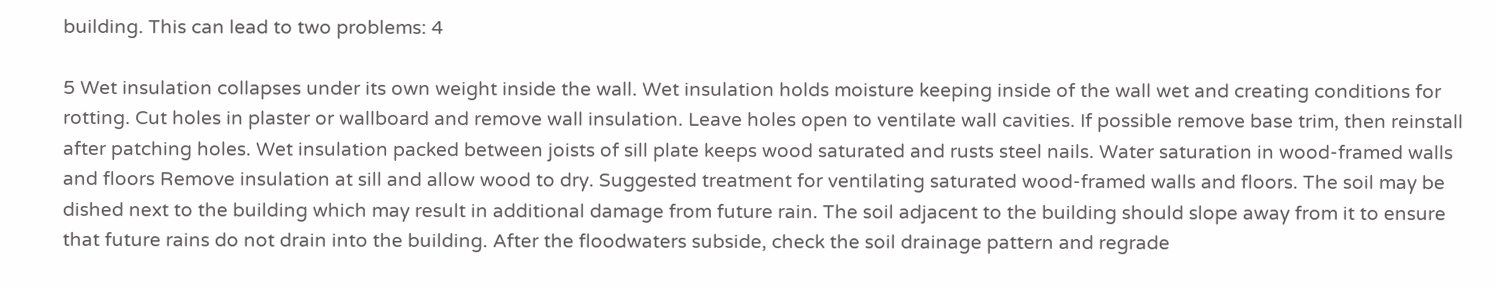building. This can lead to two problems: 4

5 Wet insulation collapses under its own weight inside the wall. Wet insulation holds moisture keeping inside of the wall wet and creating conditions for rotting. Cut holes in plaster or wallboard and remove wall insulation. Leave holes open to ventilate wall cavities. If possible remove base trim, then reinstall after patching holes. Wet insulation packed between joists of sill plate keeps wood saturated and rusts steel nails. Water saturation in wood-framed walls and floors Remove insulation at sill and allow wood to dry. Suggested treatment for ventilating saturated wood-framed walls and floors. The soil may be dished next to the building which may result in additional damage from future rain. The soil adjacent to the building should slope away from it to ensure that future rains do not drain into the building. After the floodwaters subside, check the soil drainage pattern and regrade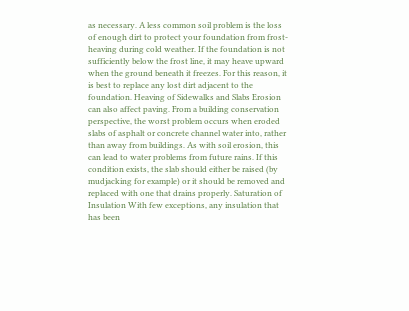as necessary. A less common soil problem is the loss of enough dirt to protect your foundation from frost-heaving during cold weather. If the foundation is not sufficiently below the frost line, it may heave upward when the ground beneath it freezes. For this reason, it is best to replace any lost dirt adjacent to the foundation. Heaving of Sidewalks and Slabs Erosion can also affect paving. From a building conservation perspective, the worst problem occurs when eroded slabs of asphalt or concrete channel water into, rather than away from buildings. As with soil erosion, this can lead to water problems from future rains. If this condition exists, the slab should either be raised (by mudjacking for example) or it should be removed and replaced with one that drains properly. Saturation of Insulation With few exceptions, any insulation that has been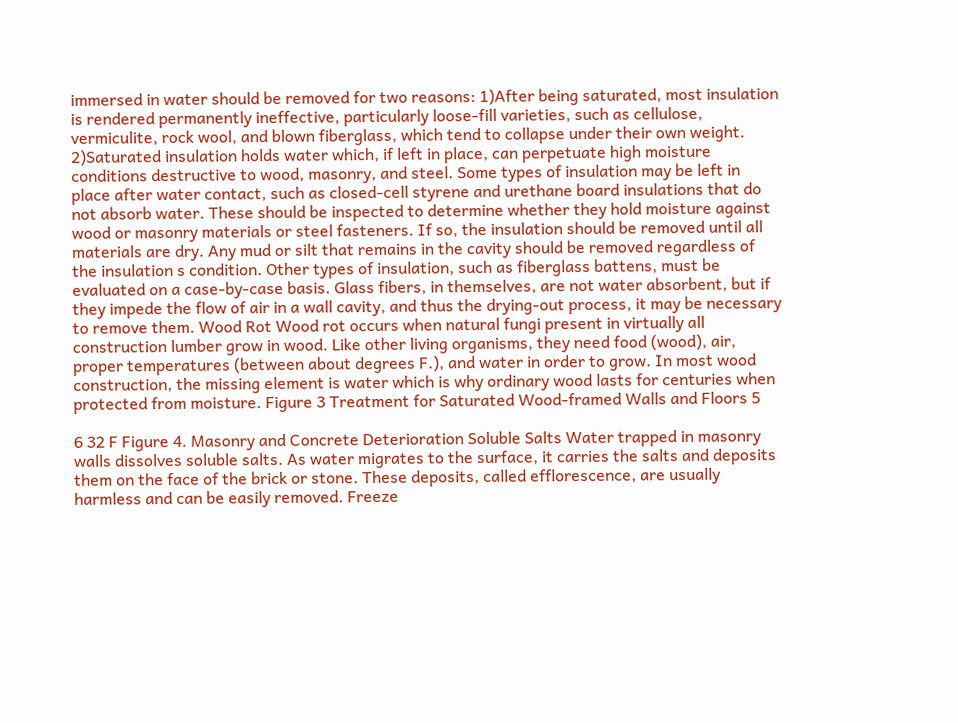immersed in water should be removed for two reasons: 1)After being saturated, most insulation is rendered permanently ineffective, particularly loose-fill varieties, such as cellulose, vermiculite, rock wool, and blown fiberglass, which tend to collapse under their own weight. 2)Saturated insulation holds water which, if left in place, can perpetuate high moisture conditions destructive to wood, masonry, and steel. Some types of insulation may be left in place after water contact, such as closed-cell styrene and urethane board insulations that do not absorb water. These should be inspected to determine whether they hold moisture against wood or masonry materials or steel fasteners. If so, the insulation should be removed until all materials are dry. Any mud or silt that remains in the cavity should be removed regardless of the insulation s condition. Other types of insulation, such as fiberglass battens, must be evaluated on a case-by-case basis. Glass fibers, in themselves, are not water absorbent, but if they impede the flow of air in a wall cavity, and thus the drying-out process, it may be necessary to remove them. Wood Rot Wood rot occurs when natural fungi present in virtually all construction lumber grow in wood. Like other living organisms, they need food (wood), air, proper temperatures (between about degrees F.), and water in order to grow. In most wood construction, the missing element is water which is why ordinary wood lasts for centuries when protected from moisture. Figure 3 Treatment for Saturated Wood-framed Walls and Floors 5

6 32 F Figure 4. Masonry and Concrete Deterioration Soluble Salts Water trapped in masonry walls dissolves soluble salts. As water migrates to the surface, it carries the salts and deposits them on the face of the brick or stone. These deposits, called efflorescence, are usually harmless and can be easily removed. Freeze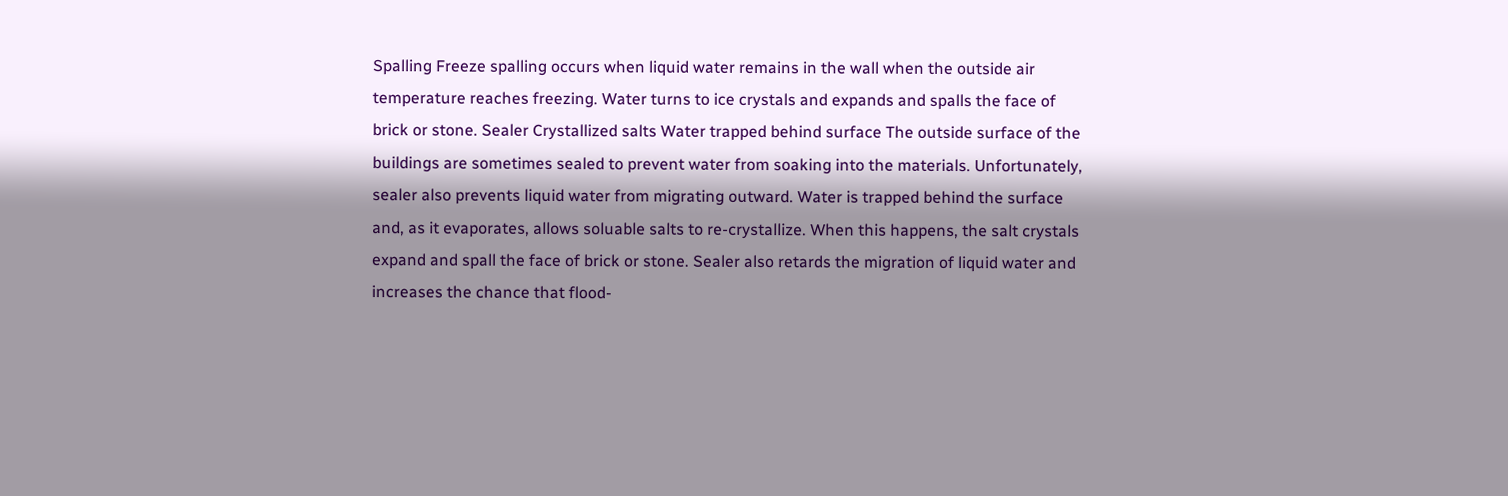Spalling Freeze spalling occurs when liquid water remains in the wall when the outside air temperature reaches freezing. Water turns to ice crystals and expands and spalls the face of brick or stone. Sealer Crystallized salts Water trapped behind surface The outside surface of the buildings are sometimes sealed to prevent water from soaking into the materials. Unfortunately, sealer also prevents liquid water from migrating outward. Water is trapped behind the surface and, as it evaporates, allows soluable salts to re-crystallize. When this happens, the salt crystals expand and spall the face of brick or stone. Sealer also retards the migration of liquid water and increases the chance that flood-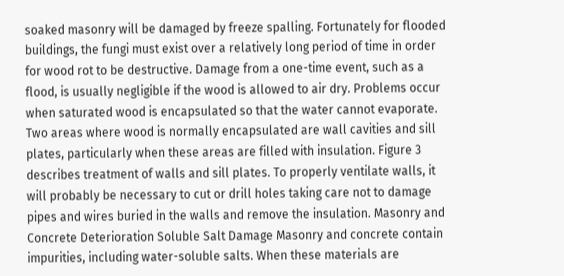soaked masonry will be damaged by freeze spalling. Fortunately for flooded buildings, the fungi must exist over a relatively long period of time in order for wood rot to be destructive. Damage from a one-time event, such as a flood, is usually negligible if the wood is allowed to air dry. Problems occur when saturated wood is encapsulated so that the water cannot evaporate. Two areas where wood is normally encapsulated are wall cavities and sill plates, particularly when these areas are filled with insulation. Figure 3 describes treatment of walls and sill plates. To properly ventilate walls, it will probably be necessary to cut or drill holes taking care not to damage pipes and wires buried in the walls and remove the insulation. Masonry and Concrete Deterioration Soluble Salt Damage Masonry and concrete contain impurities, including water-soluble salts. When these materials are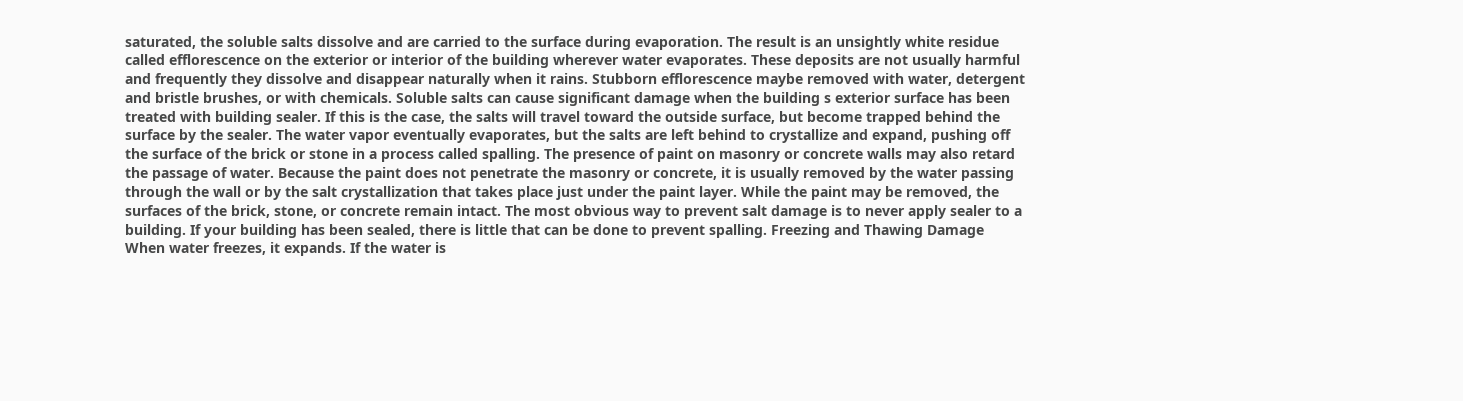saturated, the soluble salts dissolve and are carried to the surface during evaporation. The result is an unsightly white residue called efflorescence on the exterior or interior of the building wherever water evaporates. These deposits are not usually harmful and frequently they dissolve and disappear naturally when it rains. Stubborn efflorescence maybe removed with water, detergent and bristle brushes, or with chemicals. Soluble salts can cause significant damage when the building s exterior surface has been treated with building sealer. If this is the case, the salts will travel toward the outside surface, but become trapped behind the surface by the sealer. The water vapor eventually evaporates, but the salts are left behind to crystallize and expand, pushing off the surface of the brick or stone in a process called spalling. The presence of paint on masonry or concrete walls may also retard the passage of water. Because the paint does not penetrate the masonry or concrete, it is usually removed by the water passing through the wall or by the salt crystallization that takes place just under the paint layer. While the paint may be removed, the surfaces of the brick, stone, or concrete remain intact. The most obvious way to prevent salt damage is to never apply sealer to a building. If your building has been sealed, there is little that can be done to prevent spalling. Freezing and Thawing Damage When water freezes, it expands. If the water is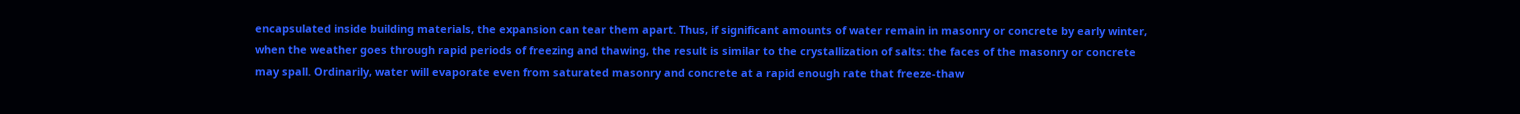encapsulated inside building materials, the expansion can tear them apart. Thus, if significant amounts of water remain in masonry or concrete by early winter, when the weather goes through rapid periods of freezing and thawing, the result is similar to the crystallization of salts: the faces of the masonry or concrete may spall. Ordinarily, water will evaporate even from saturated masonry and concrete at a rapid enough rate that freeze-thaw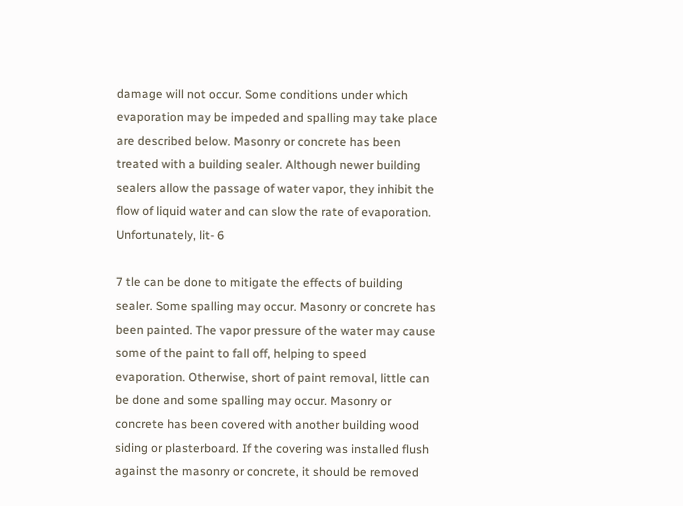damage will not occur. Some conditions under which evaporation may be impeded and spalling may take place are described below. Masonry or concrete has been treated with a building sealer. Although newer building sealers allow the passage of water vapor, they inhibit the flow of liquid water and can slow the rate of evaporation. Unfortunately, lit- 6

7 tle can be done to mitigate the effects of building sealer. Some spalling may occur. Masonry or concrete has been painted. The vapor pressure of the water may cause some of the paint to fall off, helping to speed evaporation. Otherwise, short of paint removal, little can be done and some spalling may occur. Masonry or concrete has been covered with another building wood siding or plasterboard. If the covering was installed flush against the masonry or concrete, it should be removed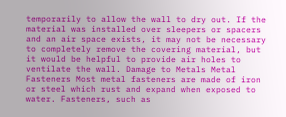temporarily to allow the wall to dry out. If the material was installed over sleepers or spacers and an air space exists, it may not be necessary to completely remove the covering material, but it would be helpful to provide air holes to ventilate the wall. Damage to Metals Metal Fasteners Most metal fasteners are made of iron or steel which rust and expand when exposed to water. Fasteners, such as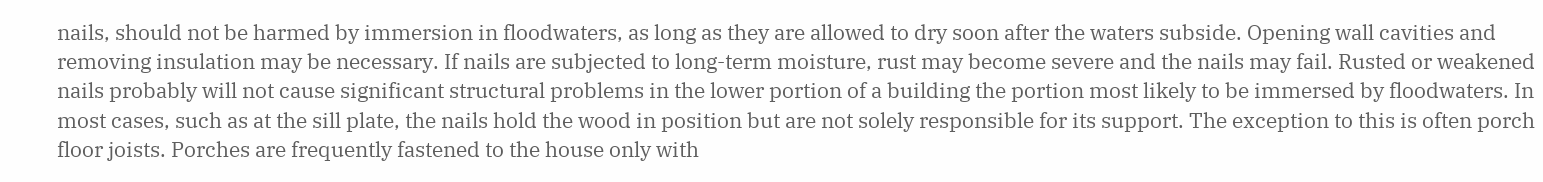nails, should not be harmed by immersion in floodwaters, as long as they are allowed to dry soon after the waters subside. Opening wall cavities and removing insulation may be necessary. If nails are subjected to long-term moisture, rust may become severe and the nails may fail. Rusted or weakened nails probably will not cause significant structural problems in the lower portion of a building the portion most likely to be immersed by floodwaters. In most cases, such as at the sill plate, the nails hold the wood in position but are not solely responsible for its support. The exception to this is often porch floor joists. Porches are frequently fastened to the house only with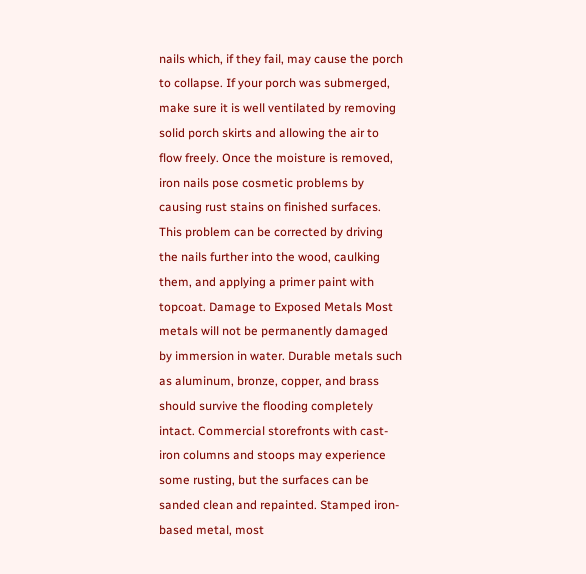nails which, if they fail, may cause the porch to collapse. If your porch was submerged, make sure it is well ventilated by removing solid porch skirts and allowing the air to flow freely. Once the moisture is removed, iron nails pose cosmetic problems by causing rust stains on finished surfaces. This problem can be corrected by driving the nails further into the wood, caulking them, and applying a primer paint with topcoat. Damage to Exposed Metals Most metals will not be permanently damaged by immersion in water. Durable metals such as aluminum, bronze, copper, and brass should survive the flooding completely intact. Commercial storefronts with cast-iron columns and stoops may experience some rusting, but the surfaces can be sanded clean and repainted. Stamped iron-based metal, most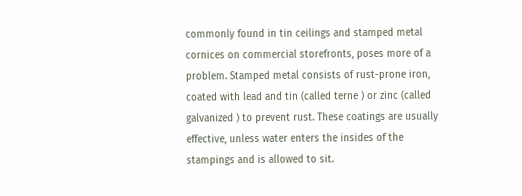commonly found in tin ceilings and stamped metal cornices on commercial storefronts, poses more of a problem. Stamped metal consists of rust-prone iron, coated with lead and tin (called terne ) or zinc (called galvanized ) to prevent rust. These coatings are usually effective, unless water enters the insides of the stampings and is allowed to sit.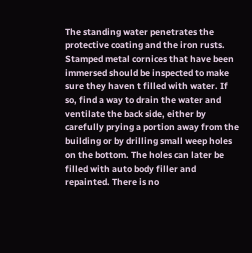The standing water penetrates the protective coating and the iron rusts. Stamped metal cornices that have been immersed should be inspected to make sure they haven t filled with water. If so, find a way to drain the water and ventilate the back side, either by carefully prying a portion away from the building or by drilling small weep holes on the bottom. The holes can later be filled with auto body filler and repainted. There is no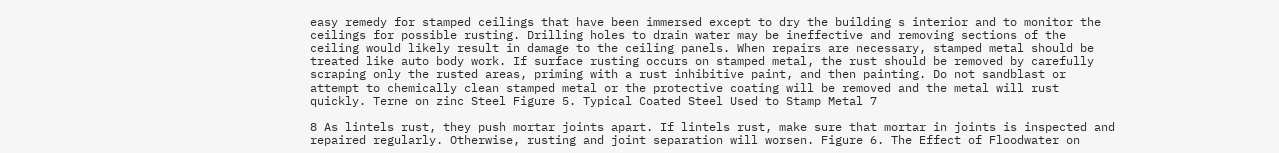easy remedy for stamped ceilings that have been immersed except to dry the building s interior and to monitor the ceilings for possible rusting. Drilling holes to drain water may be ineffective and removing sections of the ceiling would likely result in damage to the ceiling panels. When repairs are necessary, stamped metal should be treated like auto body work. If surface rusting occurs on stamped metal, the rust should be removed by carefully scraping only the rusted areas, priming with a rust inhibitive paint, and then painting. Do not sandblast or attempt to chemically clean stamped metal or the protective coating will be removed and the metal will rust quickly. Terne on zinc Steel Figure 5. Typical Coated Steel Used to Stamp Metal 7

8 As lintels rust, they push mortar joints apart. If lintels rust, make sure that mortar in joints is inspected and repaired regularly. Otherwise, rusting and joint separation will worsen. Figure 6. The Effect of Floodwater on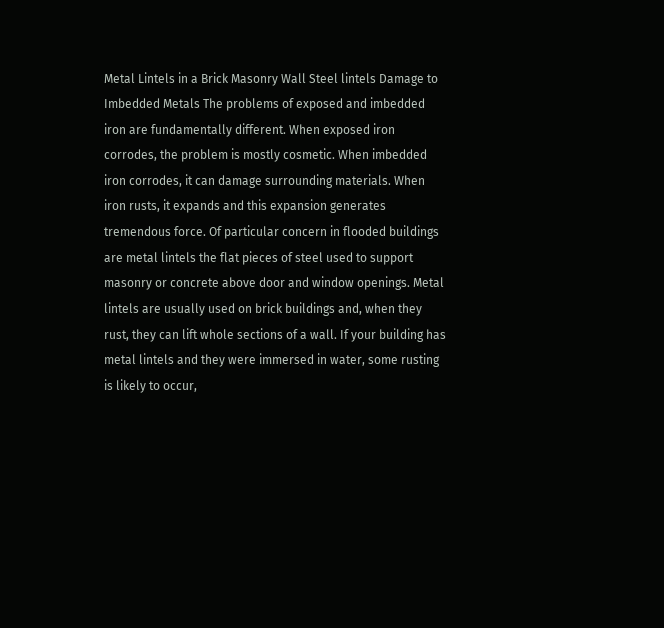Metal Lintels in a Brick Masonry Wall Steel lintels Damage to Imbedded Metals The problems of exposed and imbedded iron are fundamentally different. When exposed iron corrodes, the problem is mostly cosmetic. When imbedded iron corrodes, it can damage surrounding materials. When iron rusts, it expands and this expansion generates tremendous force. Of particular concern in flooded buildings are metal lintels the flat pieces of steel used to support masonry or concrete above door and window openings. Metal lintels are usually used on brick buildings and, when they rust, they can lift whole sections of a wall. If your building has metal lintels and they were immersed in water, some rusting is likely to occur,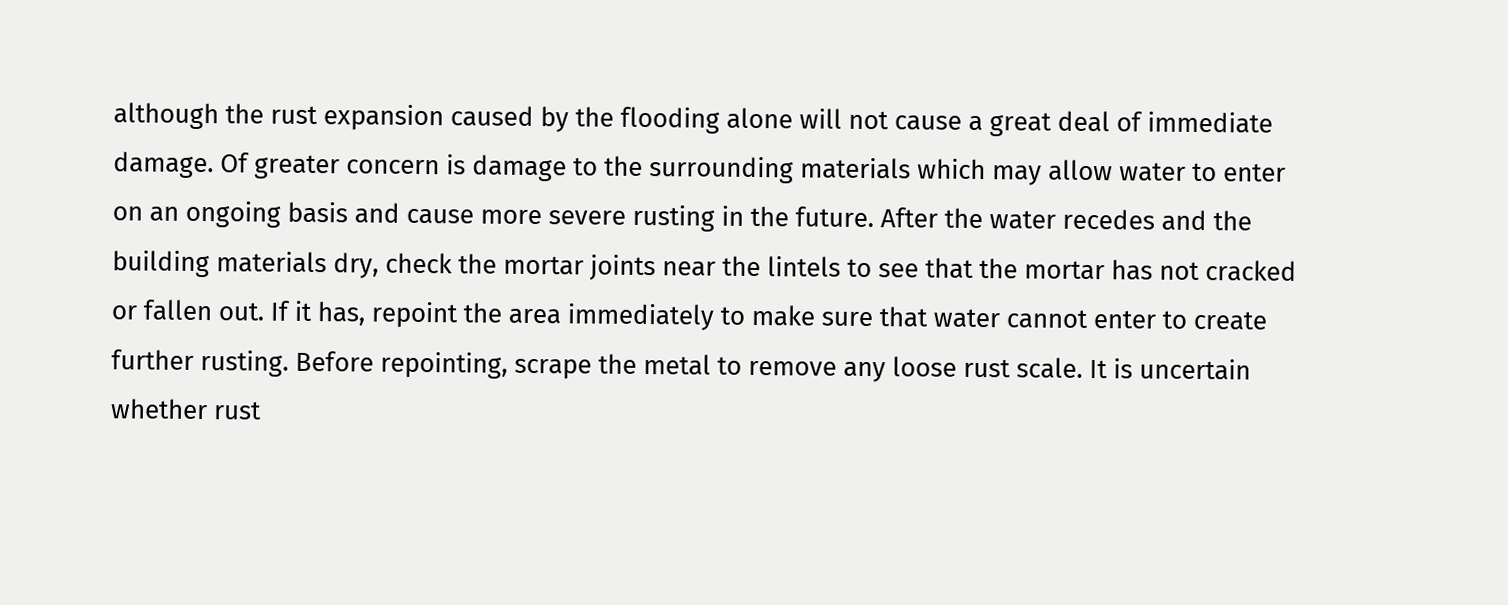although the rust expansion caused by the flooding alone will not cause a great deal of immediate damage. Of greater concern is damage to the surrounding materials which may allow water to enter on an ongoing basis and cause more severe rusting in the future. After the water recedes and the building materials dry, check the mortar joints near the lintels to see that the mortar has not cracked or fallen out. If it has, repoint the area immediately to make sure that water cannot enter to create further rusting. Before repointing, scrape the metal to remove any loose rust scale. It is uncertain whether rust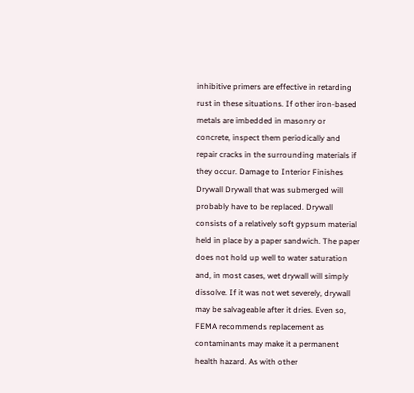inhibitive primers are effective in retarding rust in these situations. If other iron-based metals are imbedded in masonry or concrete, inspect them periodically and repair cracks in the surrounding materials if they occur. Damage to Interior Finishes Drywall Drywall that was submerged will probably have to be replaced. Drywall consists of a relatively soft gypsum material held in place by a paper sandwich. The paper does not hold up well to water saturation and, in most cases, wet drywall will simply dissolve. If it was not wet severely, drywall may be salvageable after it dries. Even so, FEMA recommends replacement as contaminants may make it a permanent health hazard. As with other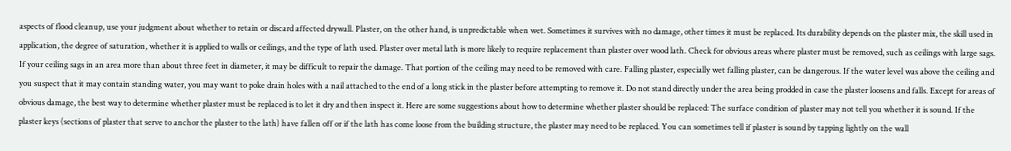aspects of flood cleanup, use your judgment about whether to retain or discard affected drywall. Plaster, on the other hand, is unpredictable when wet. Sometimes it survives with no damage, other times it must be replaced. Its durability depends on the plaster mix, the skill used in application, the degree of saturation, whether it is applied to walls or ceilings, and the type of lath used. Plaster over metal lath is more likely to require replacement than plaster over wood lath. Check for obvious areas where plaster must be removed, such as ceilings with large sags. If your ceiling sags in an area more than about three feet in diameter, it may be difficult to repair the damage. That portion of the ceiling may need to be removed with care. Falling plaster, especially wet falling plaster, can be dangerous. If the water level was above the ceiling and you suspect that it may contain standing water, you may want to poke drain holes with a nail attached to the end of a long stick in the plaster before attempting to remove it. Do not stand directly under the area being prodded in case the plaster loosens and falls. Except for areas of obvious damage, the best way to determine whether plaster must be replaced is to let it dry and then inspect it. Here are some suggestions about how to determine whether plaster should be replaced: The surface condition of plaster may not tell you whether it is sound. If the plaster keys (sections of plaster that serve to anchor the plaster to the lath) have fallen off or if the lath has come loose from the building structure, the plaster may need to be replaced. You can sometimes tell if plaster is sound by tapping lightly on the wall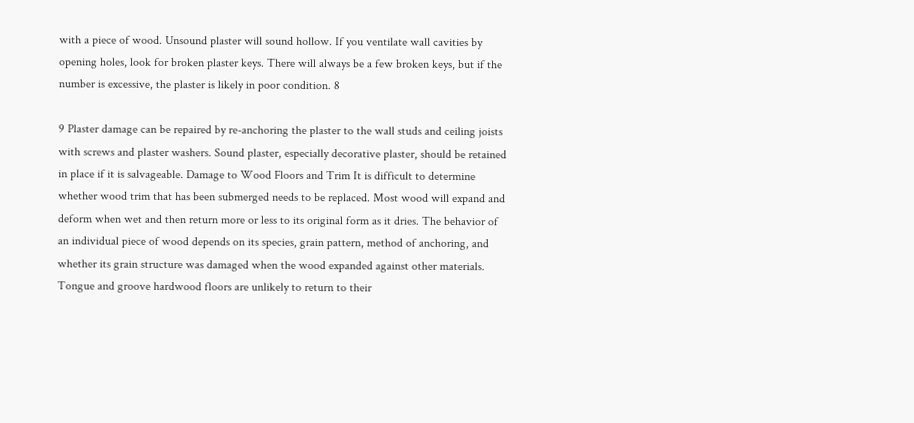with a piece of wood. Unsound plaster will sound hollow. If you ventilate wall cavities by opening holes, look for broken plaster keys. There will always be a few broken keys, but if the number is excessive, the plaster is likely in poor condition. 8

9 Plaster damage can be repaired by re-anchoring the plaster to the wall studs and ceiling joists with screws and plaster washers. Sound plaster, especially decorative plaster, should be retained in place if it is salvageable. Damage to Wood Floors and Trim It is difficult to determine whether wood trim that has been submerged needs to be replaced. Most wood will expand and deform when wet and then return more or less to its original form as it dries. The behavior of an individual piece of wood depends on its species, grain pattern, method of anchoring, and whether its grain structure was damaged when the wood expanded against other materials. Tongue and groove hardwood floors are unlikely to return to their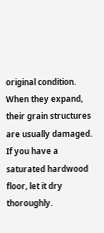original condition. When they expand, their grain structures are usually damaged. If you have a saturated hardwood floor, let it dry thoroughly.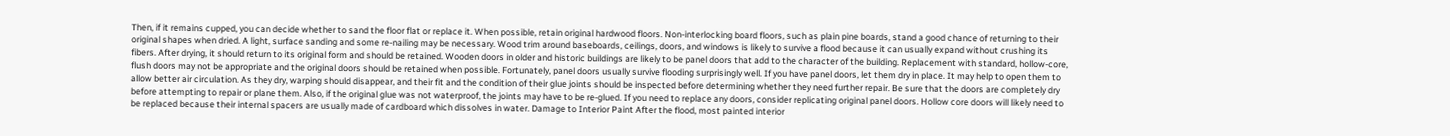Then, if it remains cupped, you can decide whether to sand the floor flat or replace it. When possible, retain original hardwood floors. Non-interlocking board floors, such as plain pine boards, stand a good chance of returning to their original shapes when dried. A light, surface sanding and some re-nailing may be necessary. Wood trim around baseboards, ceilings, doors, and windows is likely to survive a flood because it can usually expand without crushing its fibers. After drying, it should return to its original form and should be retained. Wooden doors in older and historic buildings are likely to be panel doors that add to the character of the building. Replacement with standard, hollow-core, flush doors may not be appropriate and the original doors should be retained when possible. Fortunately, panel doors usually survive flooding surprisingly well. If you have panel doors, let them dry in place. It may help to open them to allow better air circulation. As they dry, warping should disappear, and their fit and the condition of their glue joints should be inspected before determining whether they need further repair. Be sure that the doors are completely dry before attempting to repair or plane them. Also, if the original glue was not waterproof, the joints may have to be re-glued. If you need to replace any doors, consider replicating original panel doors. Hollow core doors will likely need to be replaced because their internal spacers are usually made of cardboard which dissolves in water. Damage to Interior Paint After the flood, most painted interior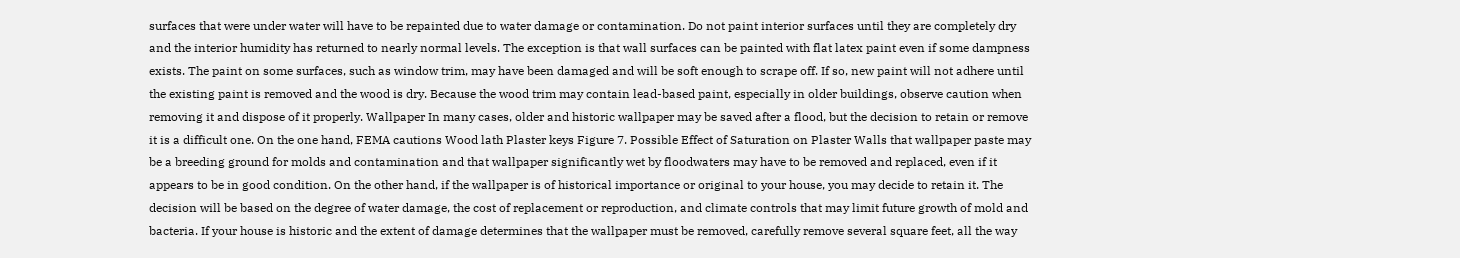surfaces that were under water will have to be repainted due to water damage or contamination. Do not paint interior surfaces until they are completely dry and the interior humidity has returned to nearly normal levels. The exception is that wall surfaces can be painted with flat latex paint even if some dampness exists. The paint on some surfaces, such as window trim, may have been damaged and will be soft enough to scrape off. If so, new paint will not adhere until the existing paint is removed and the wood is dry. Because the wood trim may contain lead-based paint, especially in older buildings, observe caution when removing it and dispose of it properly. Wallpaper In many cases, older and historic wallpaper may be saved after a flood, but the decision to retain or remove it is a difficult one. On the one hand, FEMA cautions Wood lath Plaster keys Figure 7. Possible Effect of Saturation on Plaster Walls that wallpaper paste may be a breeding ground for molds and contamination and that wallpaper significantly wet by floodwaters may have to be removed and replaced, even if it appears to be in good condition. On the other hand, if the wallpaper is of historical importance or original to your house, you may decide to retain it. The decision will be based on the degree of water damage, the cost of replacement or reproduction, and climate controls that may limit future growth of mold and bacteria. If your house is historic and the extent of damage determines that the wallpaper must be removed, carefully remove several square feet, all the way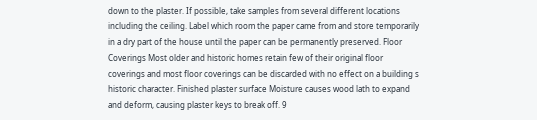down to the plaster. If possible, take samples from several different locations including the ceiling. Label which room the paper came from and store temporarily in a dry part of the house until the paper can be permanently preserved. Floor Coverings Most older and historic homes retain few of their original floor coverings and most floor coverings can be discarded with no effect on a building s historic character. Finished plaster surface Moisture causes wood lath to expand and deform, causing plaster keys to break off. 9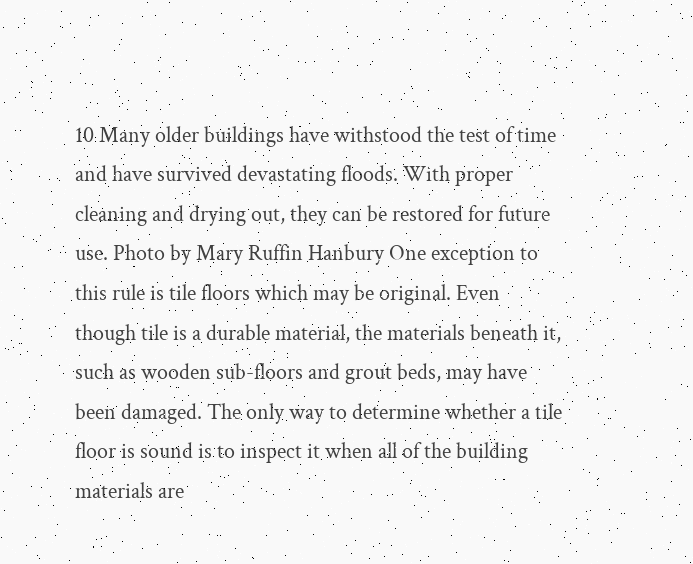10 Many older buildings have withstood the test of time and have survived devastating floods. With proper cleaning and drying out, they can be restored for future use. Photo by Mary Ruffin Hanbury One exception to this rule is tile floors which may be original. Even though tile is a durable material, the materials beneath it, such as wooden sub-floors and grout beds, may have been damaged. The only way to determine whether a tile floor is sound is to inspect it when all of the building materials are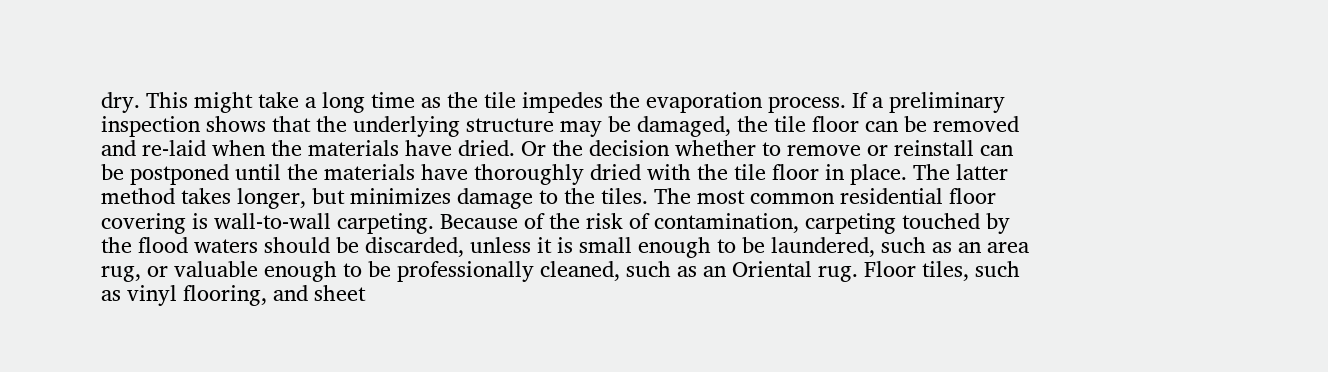dry. This might take a long time as the tile impedes the evaporation process. If a preliminary inspection shows that the underlying structure may be damaged, the tile floor can be removed and re-laid when the materials have dried. Or the decision whether to remove or reinstall can be postponed until the materials have thoroughly dried with the tile floor in place. The latter method takes longer, but minimizes damage to the tiles. The most common residential floor covering is wall-to-wall carpeting. Because of the risk of contamination, carpeting touched by the flood waters should be discarded, unless it is small enough to be laundered, such as an area rug, or valuable enough to be professionally cleaned, such as an Oriental rug. Floor tiles, such as vinyl flooring, and sheet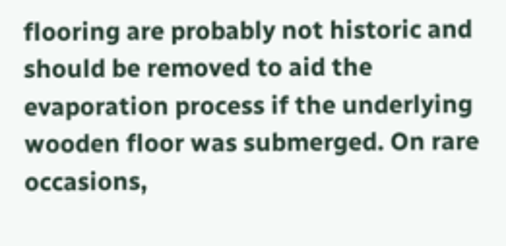flooring are probably not historic and should be removed to aid the evaporation process if the underlying wooden floor was submerged. On rare occasions,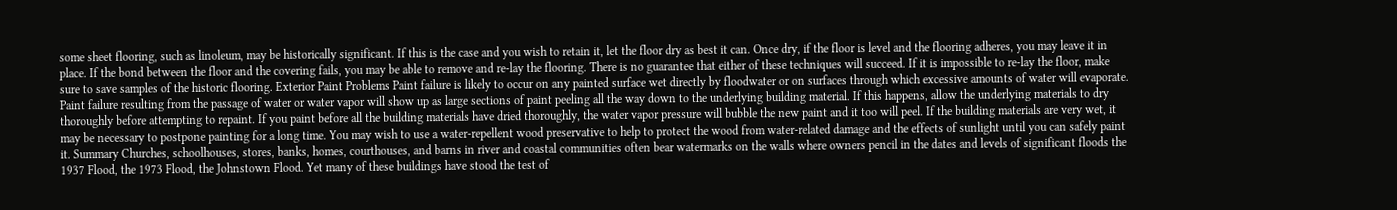some sheet flooring, such as linoleum, may be historically significant. If this is the case and you wish to retain it, let the floor dry as best it can. Once dry, if the floor is level and the flooring adheres, you may leave it in place. If the bond between the floor and the covering fails, you may be able to remove and re-lay the flooring. There is no guarantee that either of these techniques will succeed. If it is impossible to re-lay the floor, make sure to save samples of the historic flooring. Exterior Paint Problems Paint failure is likely to occur on any painted surface wet directly by floodwater or on surfaces through which excessive amounts of water will evaporate. Paint failure resulting from the passage of water or water vapor will show up as large sections of paint peeling all the way down to the underlying building material. If this happens, allow the underlying materials to dry thoroughly before attempting to repaint. If you paint before all the building materials have dried thoroughly, the water vapor pressure will bubble the new paint and it too will peel. If the building materials are very wet, it may be necessary to postpone painting for a long time. You may wish to use a water-repellent wood preservative to help to protect the wood from water-related damage and the effects of sunlight until you can safely paint it. Summary Churches, schoolhouses, stores, banks, homes, courthouses, and barns in river and coastal communities often bear watermarks on the walls where owners pencil in the dates and levels of significant floods the 1937 Flood, the 1973 Flood, the Johnstown Flood. Yet many of these buildings have stood the test of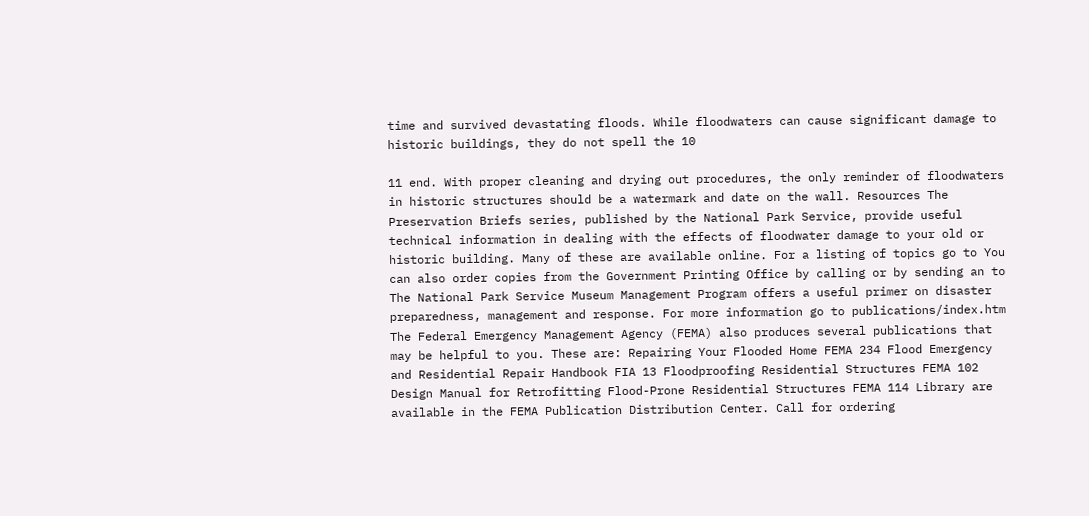time and survived devastating floods. While floodwaters can cause significant damage to historic buildings, they do not spell the 10

11 end. With proper cleaning and drying out procedures, the only reminder of floodwaters in historic structures should be a watermark and date on the wall. Resources The Preservation Briefs series, published by the National Park Service, provide useful technical information in dealing with the effects of floodwater damage to your old or historic building. Many of these are available online. For a listing of topics go to You can also order copies from the Government Printing Office by calling or by sending an to The National Park Service Museum Management Program offers a useful primer on disaster preparedness, management and response. For more information go to publications/index.htm The Federal Emergency Management Agency (FEMA) also produces several publications that may be helpful to you. These are: Repairing Your Flooded Home FEMA 234 Flood Emergency and Residential Repair Handbook FIA 13 Floodproofing Residential Structures FEMA 102 Design Manual for Retrofitting Flood-Prone Residential Structures FEMA 114 Library are available in the FEMA Publication Distribution Center. Call for ordering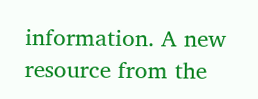information. A new resource from the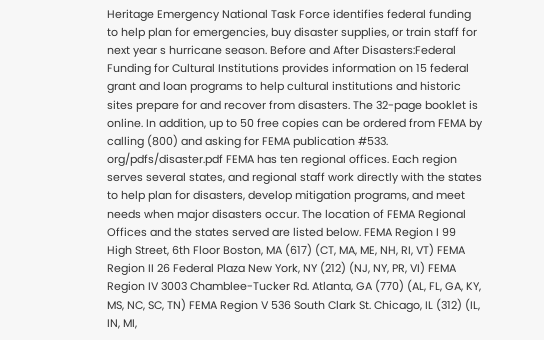Heritage Emergency National Task Force identifies federal funding to help plan for emergencies, buy disaster supplies, or train staff for next year s hurricane season. Before and After Disasters:Federal Funding for Cultural Institutions provides information on 15 federal grant and loan programs to help cultural institutions and historic sites prepare for and recover from disasters. The 32-page booklet is online. In addition, up to 50 free copies can be ordered from FEMA by calling (800) and asking for FEMA publication #533. org/pdfs/disaster.pdf FEMA has ten regional offices. Each region serves several states, and regional staff work directly with the states to help plan for disasters, develop mitigation programs, and meet needs when major disasters occur. The location of FEMA Regional Offices and the states served are listed below. FEMA Region I 99 High Street, 6th Floor Boston, MA (617) (CT, MA, ME, NH, RI, VT) FEMA Region II 26 Federal Plaza New York, NY (212) (NJ, NY, PR, VI) FEMA Region IV 3003 Chamblee-Tucker Rd. Atlanta, GA (770) (AL, FL, GA, KY, MS, NC, SC, TN) FEMA Region V 536 South Clark St. Chicago, IL (312) (IL, IN, MI,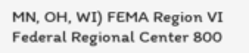MN, OH, WI) FEMA Region VI Federal Regional Center 800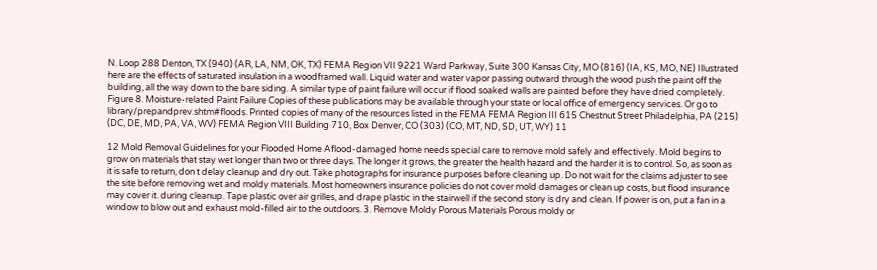N. Loop 288 Denton, TX (940) (AR, LA, NM, OK, TX) FEMA Region VII 9221 Ward Parkway, Suite 300 Kansas City, MO (816) (IA, KS, MO, NE) Illustrated here are the effects of saturated insulation in a woodframed wall. Liquid water and water vapor passing outward through the wood push the paint off the building, all the way down to the bare siding. A similar type of paint failure will occur if flood soaked walls are painted before they have dried completely. Figure 8. Moisture-related Paint Failure Copies of these publications may be available through your state or local office of emergency services. Or go to library/prepandprev.shtm#floods. Printed copies of many of the resources listed in the FEMA FEMA Region III 615 Chestnut Street Philadelphia, PA (215) (DC, DE, MD, PA, VA, WV) FEMA Region VIII Building 710, Box Denver, CO (303) (CO, MT, ND, SD, UT, WY) 11

12 Mold Removal Guidelines for your Flooded Home Aflood-damaged home needs special care to remove mold safely and effectively. Mold begins to grow on materials that stay wet longer than two or three days. The longer it grows, the greater the health hazard and the harder it is to control. So, as soon as it is safe to return, don t delay cleanup and dry out. Take photographs for insurance purposes before cleaning up. Do not wait for the claims adjuster to see the site before removing wet and moldy materials. Most homeowners insurance policies do not cover mold damages or clean up costs, but flood insurance may cover it. during cleanup. Tape plastic over air grilles, and drape plastic in the stairwell if the second story is dry and clean. If power is on, put a fan in a window to blow out and exhaust mold-filled air to the outdoors. 3. Remove Moldy Porous Materials Porous moldy or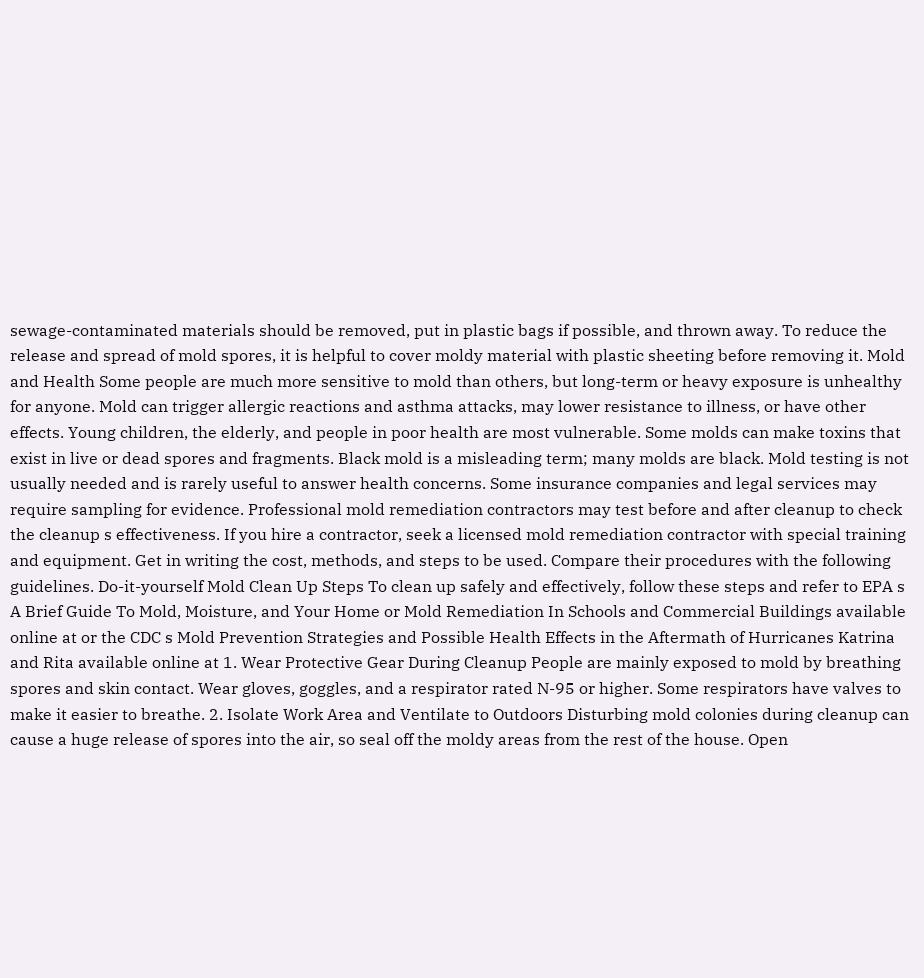sewage-contaminated materials should be removed, put in plastic bags if possible, and thrown away. To reduce the release and spread of mold spores, it is helpful to cover moldy material with plastic sheeting before removing it. Mold and Health Some people are much more sensitive to mold than others, but long-term or heavy exposure is unhealthy for anyone. Mold can trigger allergic reactions and asthma attacks, may lower resistance to illness, or have other effects. Young children, the elderly, and people in poor health are most vulnerable. Some molds can make toxins that exist in live or dead spores and fragments. Black mold is a misleading term; many molds are black. Mold testing is not usually needed and is rarely useful to answer health concerns. Some insurance companies and legal services may require sampling for evidence. Professional mold remediation contractors may test before and after cleanup to check the cleanup s effectiveness. If you hire a contractor, seek a licensed mold remediation contractor with special training and equipment. Get in writing the cost, methods, and steps to be used. Compare their procedures with the following guidelines. Do-it-yourself Mold Clean Up Steps To clean up safely and effectively, follow these steps and refer to EPA s A Brief Guide To Mold, Moisture, and Your Home or Mold Remediation In Schools and Commercial Buildings available online at or the CDC s Mold Prevention Strategies and Possible Health Effects in the Aftermath of Hurricanes Katrina and Rita available online at 1. Wear Protective Gear During Cleanup People are mainly exposed to mold by breathing spores and skin contact. Wear gloves, goggles, and a respirator rated N-95 or higher. Some respirators have valves to make it easier to breathe. 2. Isolate Work Area and Ventilate to Outdoors Disturbing mold colonies during cleanup can cause a huge release of spores into the air, so seal off the moldy areas from the rest of the house. Open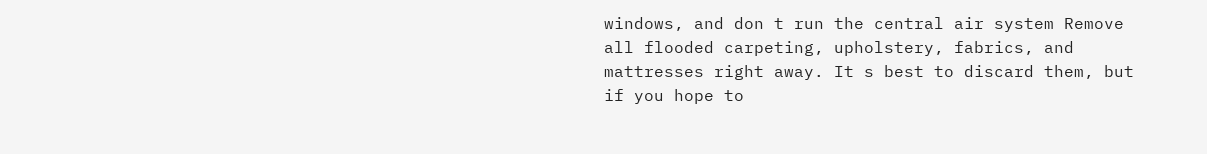windows, and don t run the central air system Remove all flooded carpeting, upholstery, fabrics, and mattresses right away. It s best to discard them, but if you hope to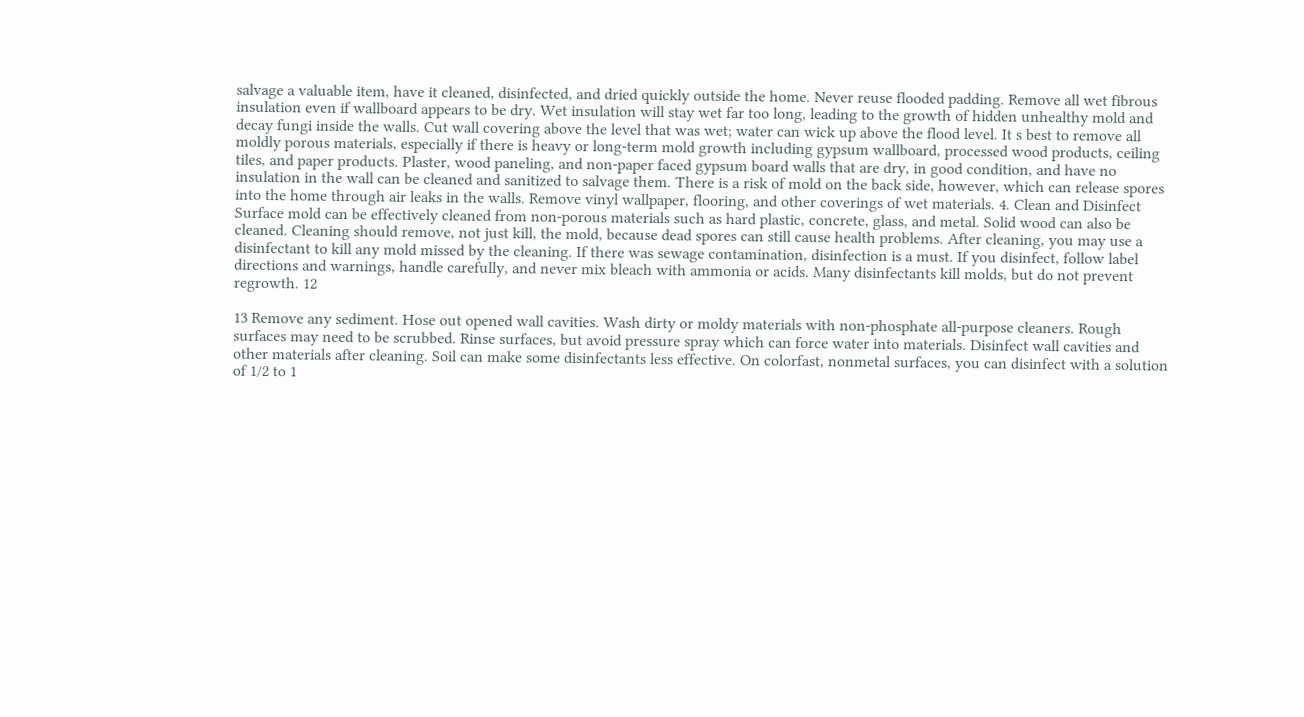salvage a valuable item, have it cleaned, disinfected, and dried quickly outside the home. Never reuse flooded padding. Remove all wet fibrous insulation even if wallboard appears to be dry. Wet insulation will stay wet far too long, leading to the growth of hidden unhealthy mold and decay fungi inside the walls. Cut wall covering above the level that was wet; water can wick up above the flood level. It s best to remove all moldly porous materials, especially if there is heavy or long-term mold growth including gypsum wallboard, processed wood products, ceiling tiles, and paper products. Plaster, wood paneling, and non-paper faced gypsum board walls that are dry, in good condition, and have no insulation in the wall can be cleaned and sanitized to salvage them. There is a risk of mold on the back side, however, which can release spores into the home through air leaks in the walls. Remove vinyl wallpaper, flooring, and other coverings of wet materials. 4. Clean and Disinfect Surface mold can be effectively cleaned from non-porous materials such as hard plastic, concrete, glass, and metal. Solid wood can also be cleaned. Cleaning should remove, not just kill, the mold, because dead spores can still cause health problems. After cleaning, you may use a disinfectant to kill any mold missed by the cleaning. If there was sewage contamination, disinfection is a must. If you disinfect, follow label directions and warnings, handle carefully, and never mix bleach with ammonia or acids. Many disinfectants kill molds, but do not prevent regrowth. 12

13 Remove any sediment. Hose out opened wall cavities. Wash dirty or moldy materials with non-phosphate all-purpose cleaners. Rough surfaces may need to be scrubbed. Rinse surfaces, but avoid pressure spray which can force water into materials. Disinfect wall cavities and other materials after cleaning. Soil can make some disinfectants less effective. On colorfast, nonmetal surfaces, you can disinfect with a solution of 1/2 to 1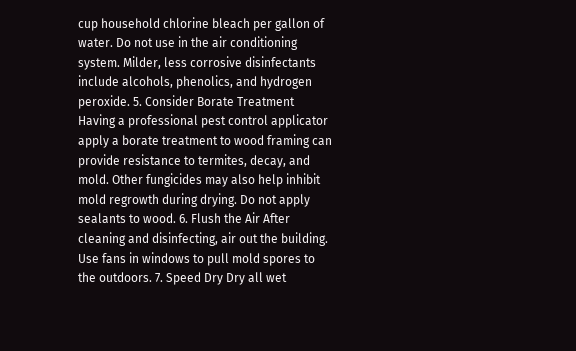cup household chlorine bleach per gallon of water. Do not use in the air conditioning system. Milder, less corrosive disinfectants include alcohols, phenolics, and hydrogen peroxide. 5. Consider Borate Treatment Having a professional pest control applicator apply a borate treatment to wood framing can provide resistance to termites, decay, and mold. Other fungicides may also help inhibit mold regrowth during drying. Do not apply sealants to wood. 6. Flush the Air After cleaning and disinfecting, air out the building. Use fans in windows to pull mold spores to the outdoors. 7. Speed Dry Dry all wet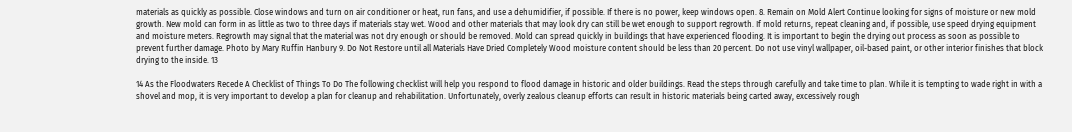materials as quickly as possible. Close windows and turn on air conditioner or heat, run fans, and use a dehumidifier, if possible. If there is no power, keep windows open. 8. Remain on Mold Alert Continue looking for signs of moisture or new mold growth. New mold can form in as little as two to three days if materials stay wet. Wood and other materials that may look dry can still be wet enough to support regrowth. If mold returns, repeat cleaning and, if possible, use speed drying equipment and moisture meters. Regrowth may signal that the material was not dry enough or should be removed. Mold can spread quickly in buildings that have experienced flooding. It is important to begin the drying out process as soon as possible to prevent further damage. Photo by Mary Ruffin Hanbury 9. Do Not Restore until all Materials Have Dried Completely Wood moisture content should be less than 20 percent. Do not use vinyl wallpaper, oil-based paint, or other interior finishes that block drying to the inside. 13

14 As the Floodwaters Recede A Checklist of Things To Do The following checklist will help you respond to flood damage in historic and older buildings. Read the steps through carefully and take time to plan. While it is tempting to wade right in with a shovel and mop, it is very important to develop a plan for cleanup and rehabilitation. Unfortunately, overly zealous cleanup efforts can result in historic materials being carted away, excessively rough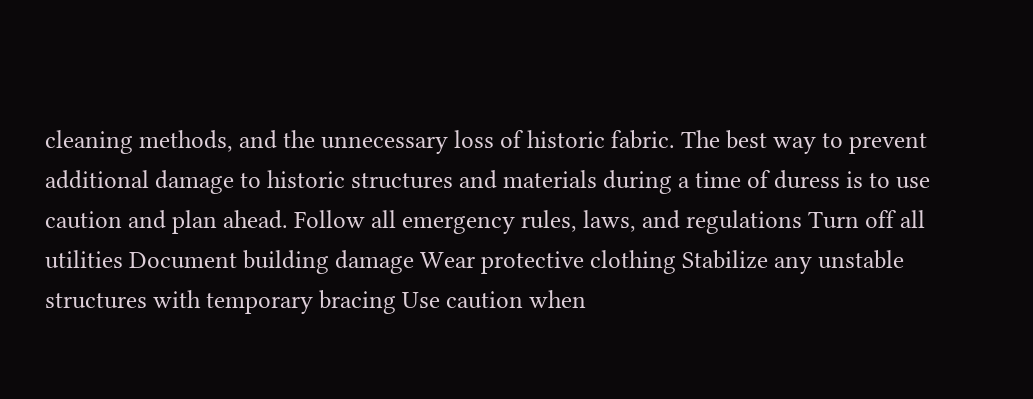cleaning methods, and the unnecessary loss of historic fabric. The best way to prevent additional damage to historic structures and materials during a time of duress is to use caution and plan ahead. Follow all emergency rules, laws, and regulations Turn off all utilities Document building damage Wear protective clothing Stabilize any unstable structures with temporary bracing Use caution when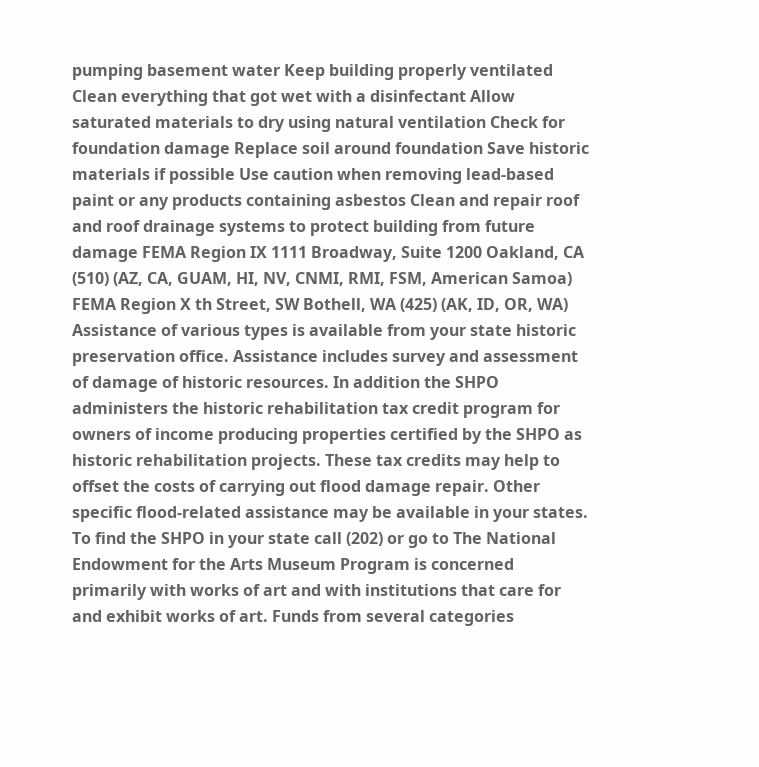pumping basement water Keep building properly ventilated Clean everything that got wet with a disinfectant Allow saturated materials to dry using natural ventilation Check for foundation damage Replace soil around foundation Save historic materials if possible Use caution when removing lead-based paint or any products containing asbestos Clean and repair roof and roof drainage systems to protect building from future damage FEMA Region IX 1111 Broadway, Suite 1200 Oakland, CA (510) (AZ, CA, GUAM, HI, NV, CNMI, RMI, FSM, American Samoa) FEMA Region X th Street, SW Bothell, WA (425) (AK, ID, OR, WA) Assistance of various types is available from your state historic preservation office. Assistance includes survey and assessment of damage of historic resources. In addition the SHPO administers the historic rehabilitation tax credit program for owners of income producing properties certified by the SHPO as historic rehabilitation projects. These tax credits may help to offset the costs of carrying out flood damage repair. Other specific flood-related assistance may be available in your states. To find the SHPO in your state call (202) or go to The National Endowment for the Arts Museum Program is concerned primarily with works of art and with institutions that care for and exhibit works of art. Funds from several categories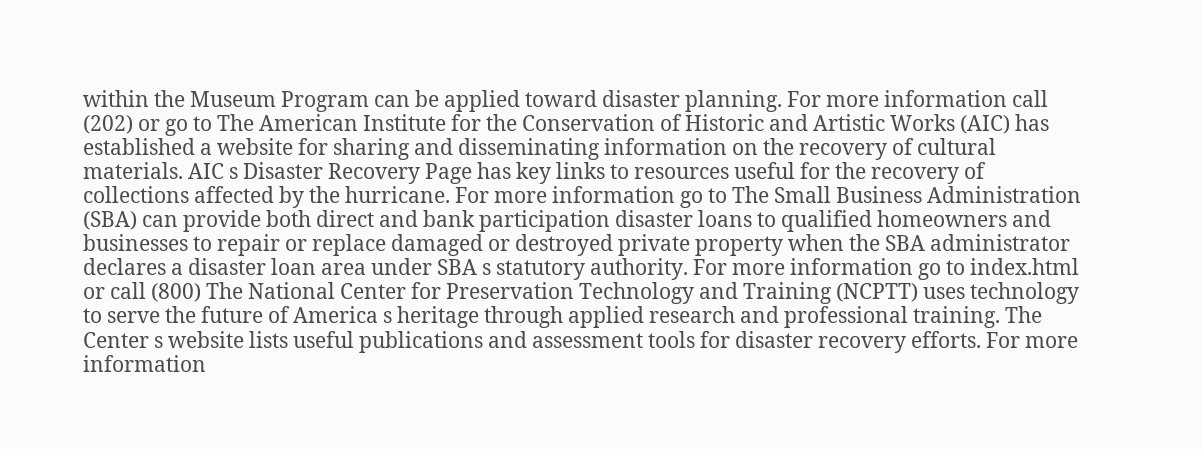within the Museum Program can be applied toward disaster planning. For more information call (202) or go to The American Institute for the Conservation of Historic and Artistic Works (AIC) has established a website for sharing and disseminating information on the recovery of cultural materials. AIC s Disaster Recovery Page has key links to resources useful for the recovery of collections affected by the hurricane. For more information go to The Small Business Administration (SBA) can provide both direct and bank participation disaster loans to qualified homeowners and businesses to repair or replace damaged or destroyed private property when the SBA administrator declares a disaster loan area under SBA s statutory authority. For more information go to index.html or call (800) The National Center for Preservation Technology and Training (NCPTT) uses technology to serve the future of America s heritage through applied research and professional training. The Center s website lists useful publications and assessment tools for disaster recovery efforts. For more information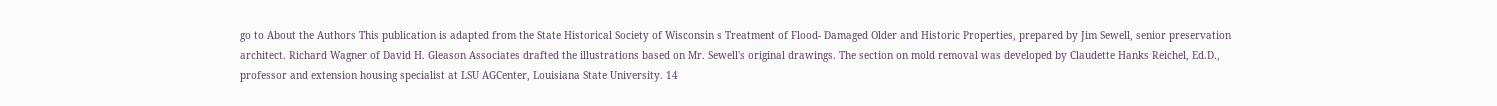go to About the Authors This publication is adapted from the State Historical Society of Wisconsin s Treatment of Flood- Damaged Older and Historic Properties, prepared by Jim Sewell, senior preservation architect. Richard Wagner of David H. Gleason Associates drafted the illustrations based on Mr. Sewell's original drawings. The section on mold removal was developed by Claudette Hanks Reichel, Ed.D., professor and extension housing specialist at LSU AGCenter, Louisiana State University. 14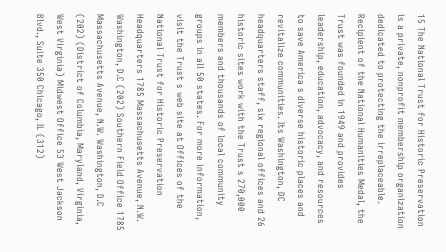15 The National Trust for Historic Preservation is a private, nonprofit membership organization dedicated to protecting the irreplaceable. Recipient of the National Humanities Medal, the Trust was founded in 1949 and provides leadership, education, advocacy, and resources to save America s diverse historic places and revitalize communities. Its Washington, DC headquarters staff, six regional offices and 26 historic sites work with the Trust s 270,000 members and thousands of local community groups in all 50 states. For more information, visit the Trust s web site at Offices of the National Trust for Historic Preservation Headquarters 1785 Massachusetts Avenue, N.W. Washington, D.C (202) Southern Field Office 1785 Massachusetts Avenue, N.W. Washington, D.C (202) (District of Columbia, Maryland, Virginia, West Virginia) Midwest Office 53 West Jackson Blvd., Suite 350 Chicago, IL (312)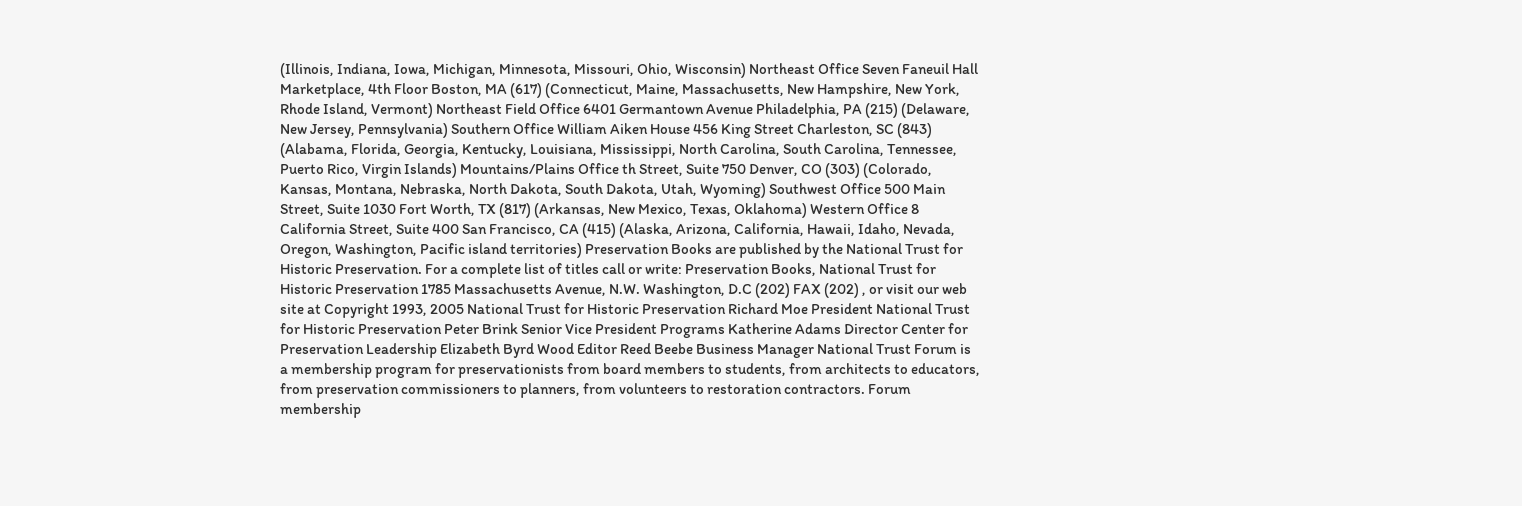(Illinois, Indiana, Iowa, Michigan, Minnesota, Missouri, Ohio, Wisconsin) Northeast Office Seven Faneuil Hall Marketplace, 4th Floor Boston, MA (617) (Connecticut, Maine, Massachusetts, New Hampshire, New York, Rhode Island, Vermont) Northeast Field Office 6401 Germantown Avenue Philadelphia, PA (215) (Delaware, New Jersey, Pennsylvania) Southern Office William Aiken House 456 King Street Charleston, SC (843) (Alabama, Florida, Georgia, Kentucky, Louisiana, Mississippi, North Carolina, South Carolina, Tennessee, Puerto Rico, Virgin Islands) Mountains/Plains Office th Street, Suite 750 Denver, CO (303) (Colorado, Kansas, Montana, Nebraska, North Dakota, South Dakota, Utah, Wyoming) Southwest Office 500 Main Street, Suite 1030 Fort Worth, TX (817) (Arkansas, New Mexico, Texas, Oklahoma) Western Office 8 California Street, Suite 400 San Francisco, CA (415) (Alaska, Arizona, California, Hawaii, Idaho, Nevada, Oregon, Washington, Pacific island territories) Preservation Books are published by the National Trust for Historic Preservation. For a complete list of titles call or write: Preservation Books, National Trust for Historic Preservation 1785 Massachusetts Avenue, N.W. Washington, D.C (202) FAX (202) , or visit our web site at Copyright 1993, 2005 National Trust for Historic Preservation Richard Moe President National Trust for Historic Preservation Peter Brink Senior Vice President Programs Katherine Adams Director Center for Preservation Leadership Elizabeth Byrd Wood Editor Reed Beebe Business Manager National Trust Forum is a membership program for preservationists from board members to students, from architects to educators, from preservation commissioners to planners, from volunteers to restoration contractors. Forum membership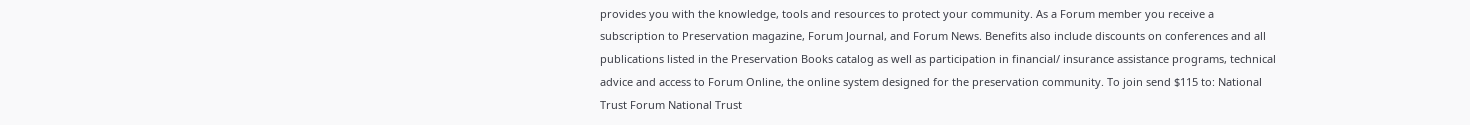provides you with the knowledge, tools and resources to protect your community. As a Forum member you receive a subscription to Preservation magazine, Forum Journal, and Forum News. Benefits also include discounts on conferences and all publications listed in the Preservation Books catalog as well as participation in financial/ insurance assistance programs, technical advice and access to Forum Online, the online system designed for the preservation community. To join send $115 to: National Trust Forum National Trust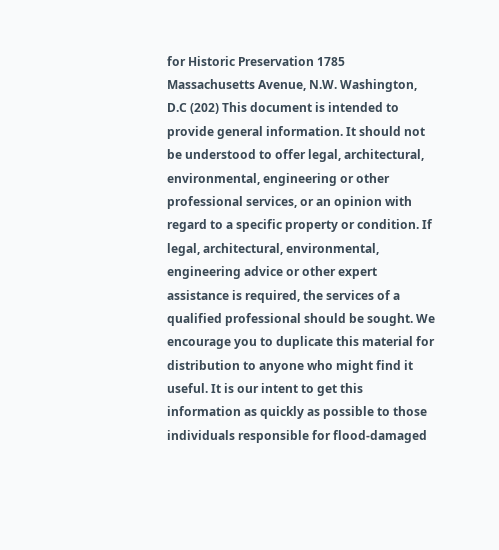for Historic Preservation 1785 Massachusetts Avenue, N.W. Washington, D.C (202) This document is intended to provide general information. It should not be understood to offer legal, architectural, environmental, engineering or other professional services, or an opinion with regard to a specific property or condition. If legal, architectural, environmental, engineering advice or other expert assistance is required, the services of a qualified professional should be sought. We encourage you to duplicate this material for distribution to anyone who might find it useful. It is our intent to get this information as quickly as possible to those individuals responsible for flood-damaged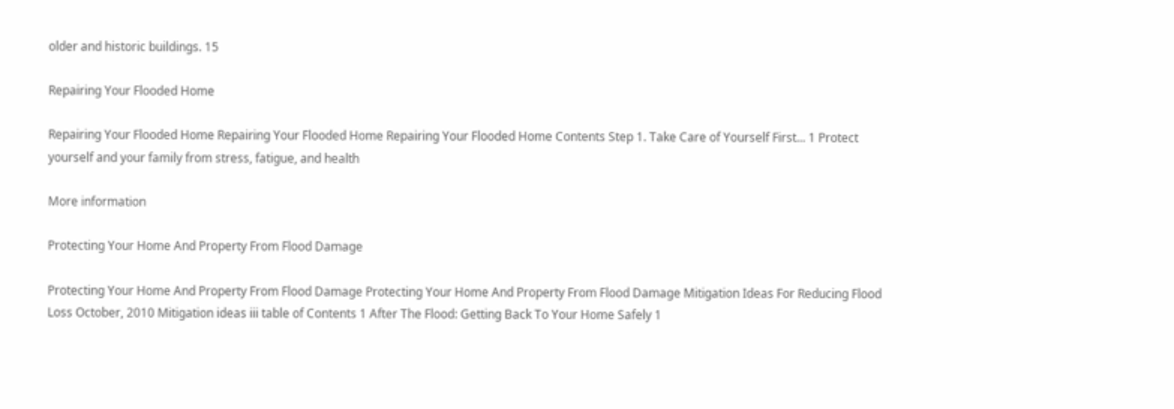older and historic buildings. 15

Repairing Your Flooded Home

Repairing Your Flooded Home Repairing Your Flooded Home Repairing Your Flooded Home Contents Step 1. Take Care of Yourself First... 1 Protect yourself and your family from stress, fatigue, and health

More information

Protecting Your Home And Property From Flood Damage

Protecting Your Home And Property From Flood Damage Protecting Your Home And Property From Flood Damage Mitigation Ideas For Reducing Flood Loss October, 2010 Mitigation ideas iii table of Contents 1 After The Flood: Getting Back To Your Home Safely 1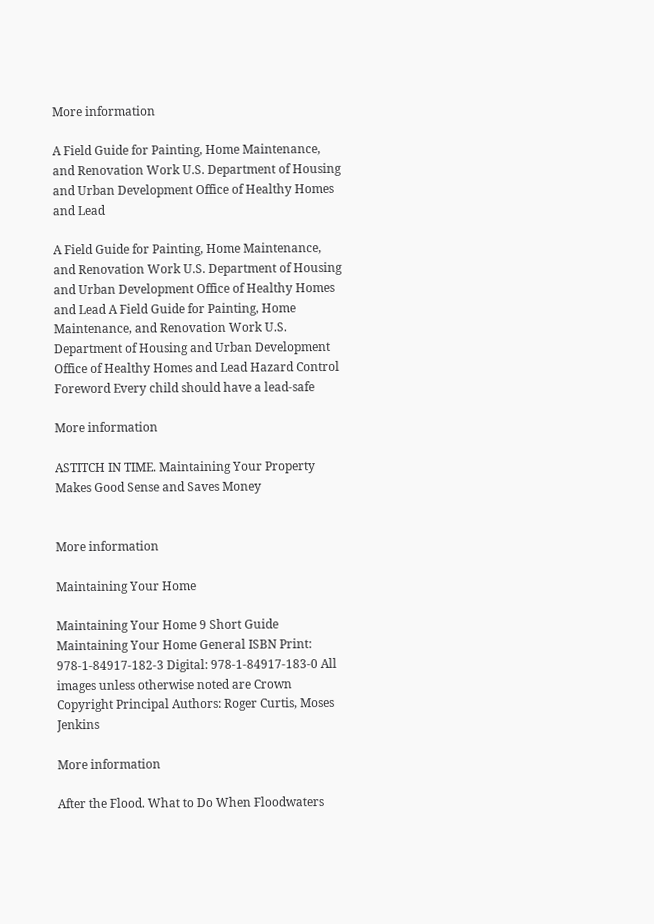More information

A Field Guide for Painting, Home Maintenance, and Renovation Work U.S. Department of Housing and Urban Development Office of Healthy Homes and Lead

A Field Guide for Painting, Home Maintenance, and Renovation Work U.S. Department of Housing and Urban Development Office of Healthy Homes and Lead A Field Guide for Painting, Home Maintenance, and Renovation Work U.S. Department of Housing and Urban Development Office of Healthy Homes and Lead Hazard Control Foreword Every child should have a lead-safe

More information

ASTITCH IN TIME. Maintaining Your Property Makes Good Sense and Saves Money


More information

Maintaining Your Home

Maintaining Your Home 9 Short Guide Maintaining Your Home General ISBN Print: 978-1-84917-182-3 Digital: 978-1-84917-183-0 All images unless otherwise noted are Crown Copyright Principal Authors: Roger Curtis, Moses Jenkins

More information

After the Flood. What to Do When Floodwaters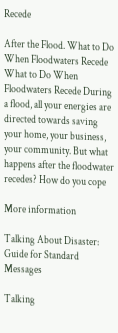Recede

After the Flood. What to Do When Floodwaters Recede What to Do When Floodwaters Recede During a flood, all your energies are directed towards saving your home, your business, your community. But what happens after the floodwater recedes? How do you cope

More information

Talking About Disaster: Guide for Standard Messages

Talking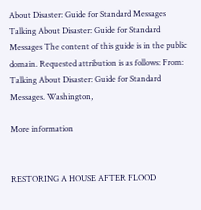About Disaster: Guide for Standard Messages Talking About Disaster: Guide for Standard Messages The content of this guide is in the public domain. Requested attribution is as follows: From: Talking About Disaster: Guide for Standard Messages. Washington,

More information


RESTORING A HOUSE AFTER FLOOD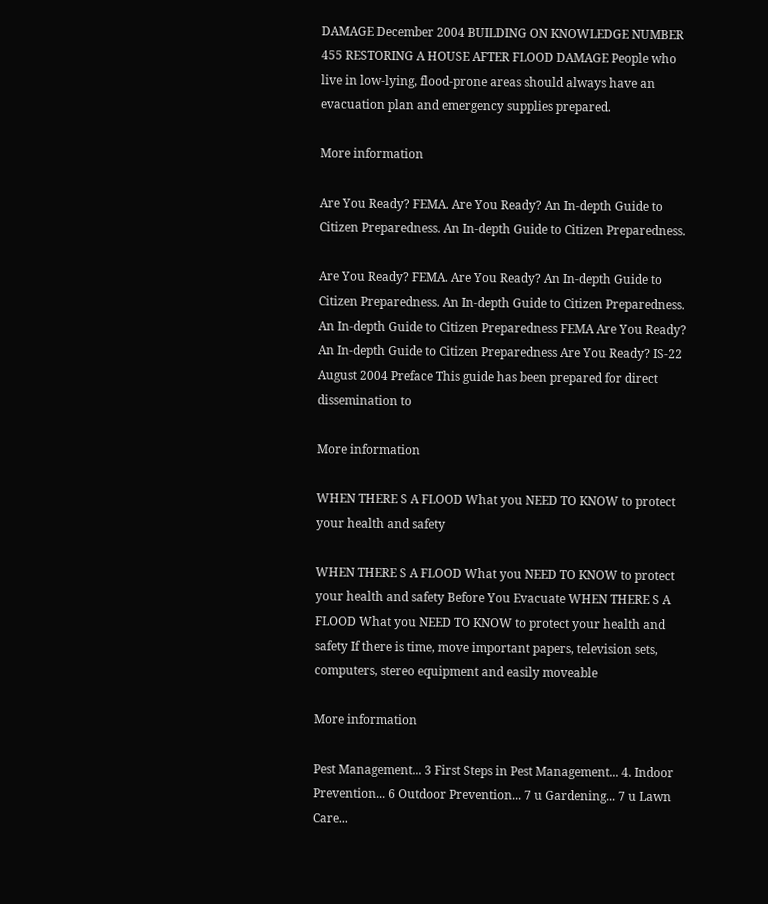DAMAGE December 2004 BUILDING ON KNOWLEDGE NUMBER 455 RESTORING A HOUSE AFTER FLOOD DAMAGE People who live in low-lying, flood-prone areas should always have an evacuation plan and emergency supplies prepared.

More information

Are You Ready? FEMA. Are You Ready? An In-depth Guide to Citizen Preparedness. An In-depth Guide to Citizen Preparedness.

Are You Ready? FEMA. Are You Ready? An In-depth Guide to Citizen Preparedness. An In-depth Guide to Citizen Preparedness. An In-depth Guide to Citizen Preparedness FEMA Are You Ready? An In-depth Guide to Citizen Preparedness Are You Ready? IS-22 August 2004 Preface This guide has been prepared for direct dissemination to

More information

WHEN THERE S A FLOOD What you NEED TO KNOW to protect your health and safety

WHEN THERE S A FLOOD What you NEED TO KNOW to protect your health and safety Before You Evacuate WHEN THERE S A FLOOD What you NEED TO KNOW to protect your health and safety If there is time, move important papers, television sets, computers, stereo equipment and easily moveable

More information

Pest Management... 3 First Steps in Pest Management... 4. Indoor Prevention... 6 Outdoor Prevention... 7 u Gardening... 7 u Lawn Care...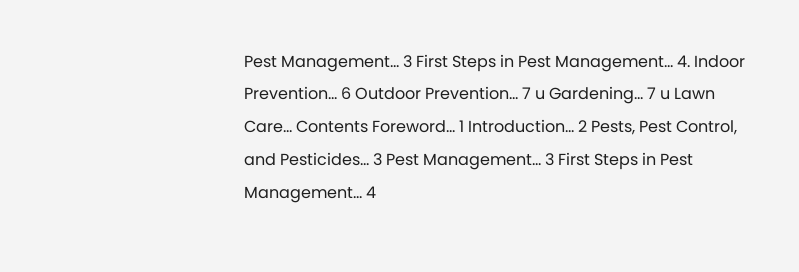Pest Management... 3 First Steps in Pest Management... 4. Indoor Prevention... 6 Outdoor Prevention... 7 u Gardening... 7 u Lawn Care... Contents Foreword... 1 Introduction... 2 Pests, Pest Control, and Pesticides... 3 Pest Management... 3 First Steps in Pest Management... 4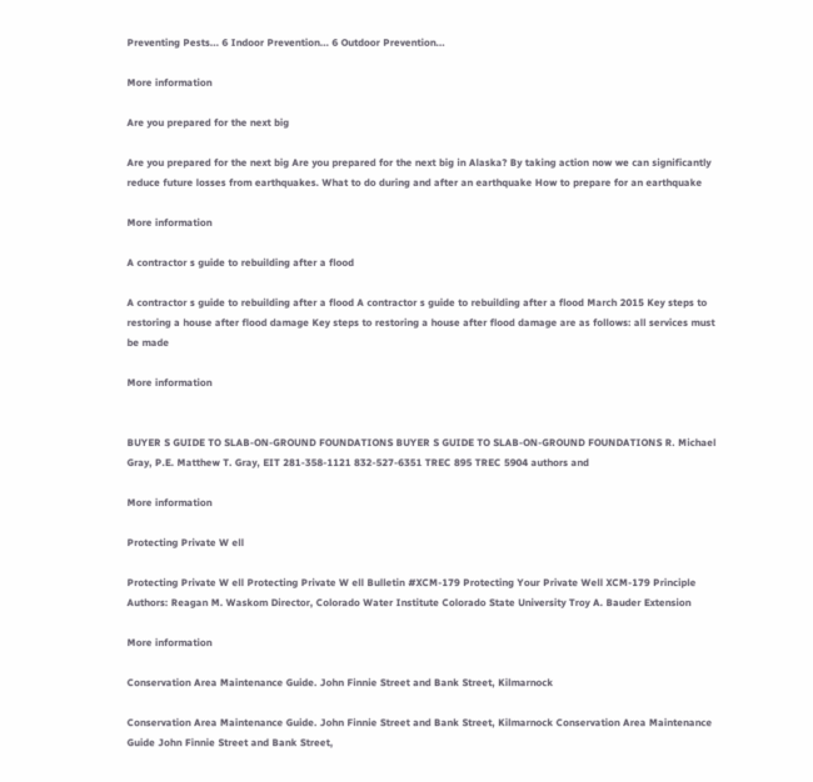Preventing Pests... 6 Indoor Prevention... 6 Outdoor Prevention...

More information

Are you prepared for the next big

Are you prepared for the next big Are you prepared for the next big in Alaska? By taking action now we can significantly reduce future losses from earthquakes. What to do during and after an earthquake How to prepare for an earthquake

More information

A contractor s guide to rebuilding after a flood

A contractor s guide to rebuilding after a flood A contractor s guide to rebuilding after a flood March 2015 Key steps to restoring a house after flood damage Key steps to restoring a house after flood damage are as follows: all services must be made

More information


BUYER S GUIDE TO SLAB-ON-GROUND FOUNDATIONS BUYER S GUIDE TO SLAB-ON-GROUND FOUNDATIONS R. Michael Gray, P.E. Matthew T. Gray, EIT 281-358-1121 832-527-6351 TREC 895 TREC 5904 authors and

More information

Protecting Private W ell

Protecting Private W ell Protecting Private W ell Bulletin #XCM-179 Protecting Your Private Well XCM-179 Principle Authors: Reagan M. Waskom Director, Colorado Water Institute Colorado State University Troy A. Bauder Extension

More information

Conservation Area Maintenance Guide. John Finnie Street and Bank Street, Kilmarnock

Conservation Area Maintenance Guide. John Finnie Street and Bank Street, Kilmarnock Conservation Area Maintenance Guide John Finnie Street and Bank Street,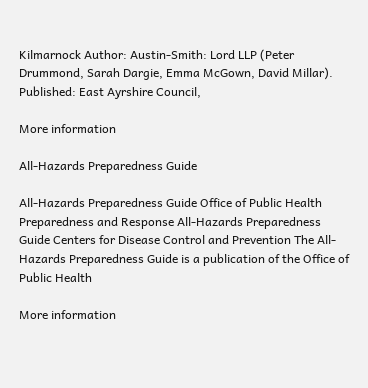Kilmarnock Author: Austin-Smith: Lord LLP (Peter Drummond, Sarah Dargie, Emma McGown, David Millar). Published: East Ayrshire Council,

More information

All-Hazards Preparedness Guide

All-Hazards Preparedness Guide Office of Public Health Preparedness and Response All-Hazards Preparedness Guide Centers for Disease Control and Prevention The All-Hazards Preparedness Guide is a publication of the Office of Public Health

More information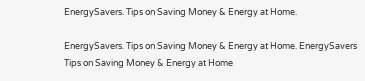EnergySavers. Tips on Saving Money & Energy at Home.

EnergySavers. Tips on Saving Money & Energy at Home. EnergySavers Tips on Saving Money & Energy at Home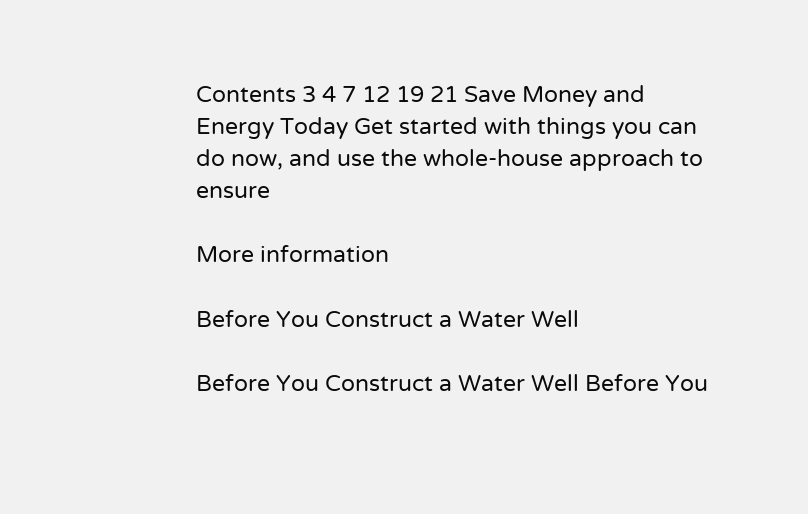Contents 3 4 7 12 19 21 Save Money and Energy Today Get started with things you can do now, and use the whole-house approach to ensure

More information

Before You Construct a Water Well

Before You Construct a Water Well Before You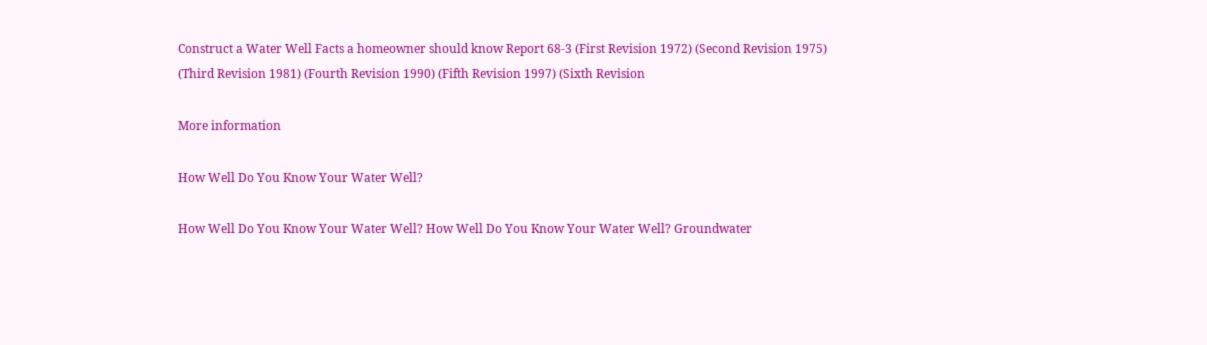Construct a Water Well Facts a homeowner should know Report 68-3 (First Revision 1972) (Second Revision 1975) (Third Revision 1981) (Fourth Revision 1990) (Fifth Revision 1997) (Sixth Revision

More information

How Well Do You Know Your Water Well?

How Well Do You Know Your Water Well? How Well Do You Know Your Water Well? Groundwater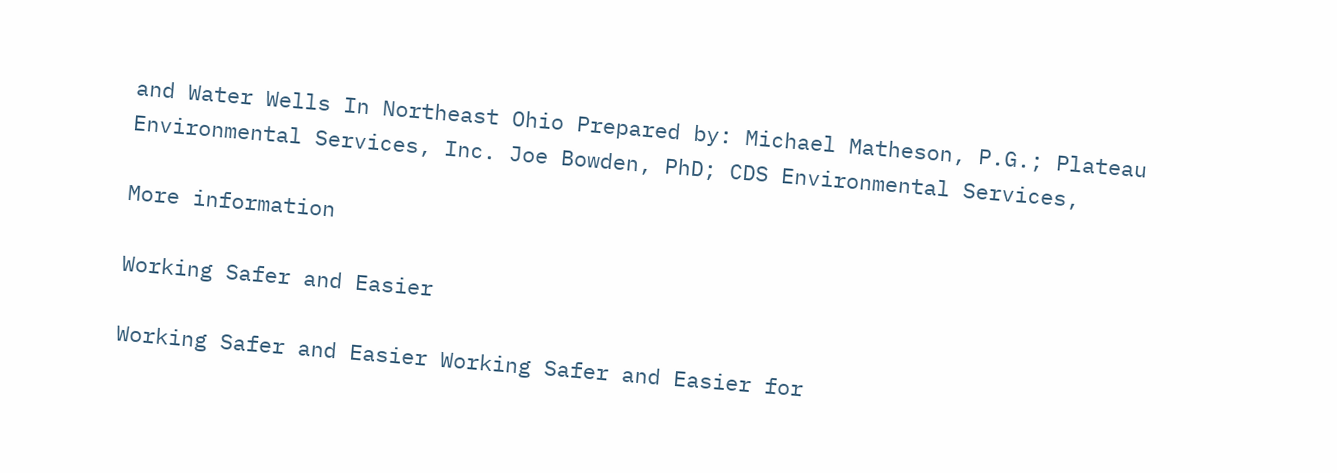and Water Wells In Northeast Ohio Prepared by: Michael Matheson, P.G.; Plateau Environmental Services, Inc. Joe Bowden, PhD; CDS Environmental Services,

More information

Working Safer and Easier

Working Safer and Easier Working Safer and Easier for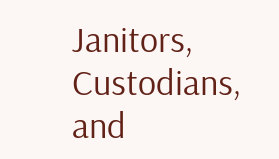Janitors, Custodians, and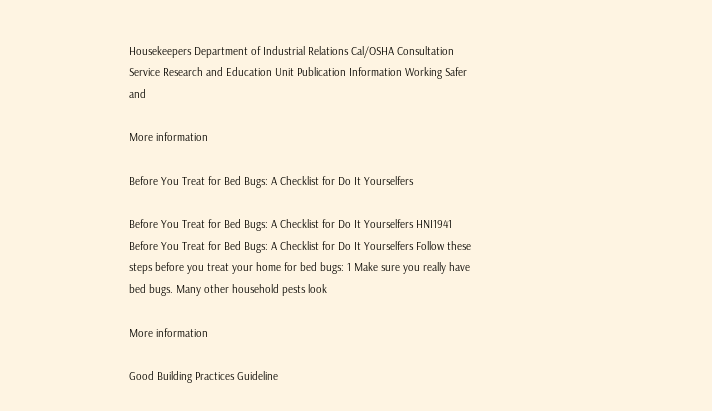Housekeepers Department of Industrial Relations Cal/OSHA Consultation Service Research and Education Unit Publication Information Working Safer and

More information

Before You Treat for Bed Bugs: A Checklist for Do It Yourselfers

Before You Treat for Bed Bugs: A Checklist for Do It Yourselfers HNI1941 Before You Treat for Bed Bugs: A Checklist for Do It Yourselfers Follow these steps before you treat your home for bed bugs: 1 Make sure you really have bed bugs. Many other household pests look

More information

Good Building Practices Guideline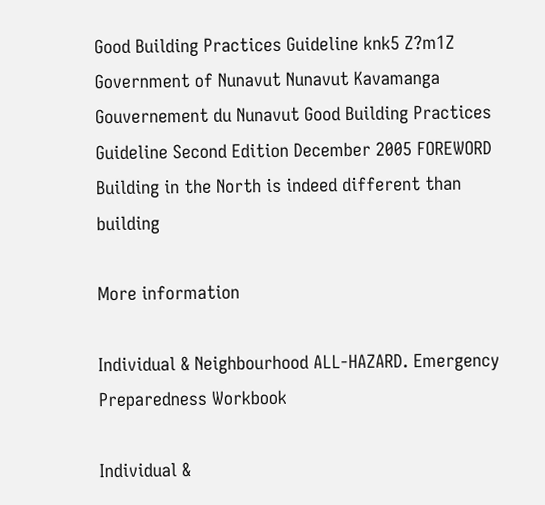Good Building Practices Guideline knk5 Z?m1Z Government of Nunavut Nunavut Kavamanga Gouvernement du Nunavut Good Building Practices Guideline Second Edition December 2005 FOREWORD Building in the North is indeed different than building

More information

Individual & Neighbourhood ALL-HAZARD. Emergency Preparedness Workbook

Individual &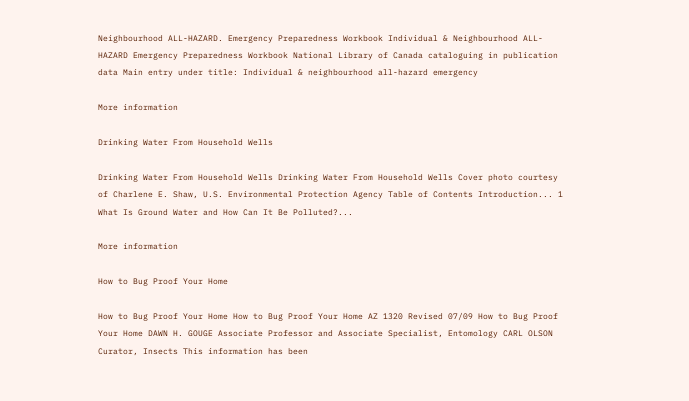Neighbourhood ALL-HAZARD. Emergency Preparedness Workbook Individual & Neighbourhood ALL-HAZARD Emergency Preparedness Workbook National Library of Canada cataloguing in publication data Main entry under title: Individual & neighbourhood all-hazard emergency

More information

Drinking Water From Household Wells

Drinking Water From Household Wells Drinking Water From Household Wells Cover photo courtesy of Charlene E. Shaw, U.S. Environmental Protection Agency Table of Contents Introduction... 1 What Is Ground Water and How Can It Be Polluted?...

More information

How to Bug Proof Your Home

How to Bug Proof Your Home How to Bug Proof Your Home AZ 1320 Revised 07/09 How to Bug Proof Your Home DAWN H. GOUGE Associate Professor and Associate Specialist, Entomology CARL OLSON Curator, Insects This information has been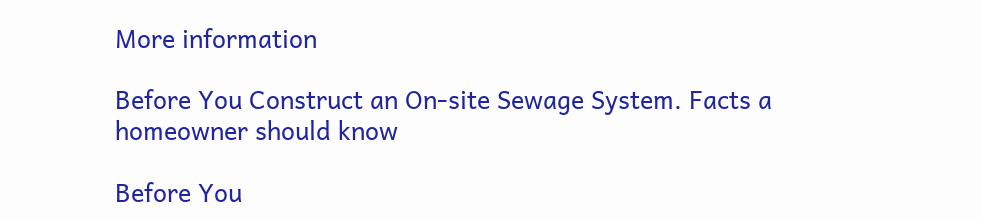More information

Before You Construct an On-site Sewage System. Facts a homeowner should know

Before You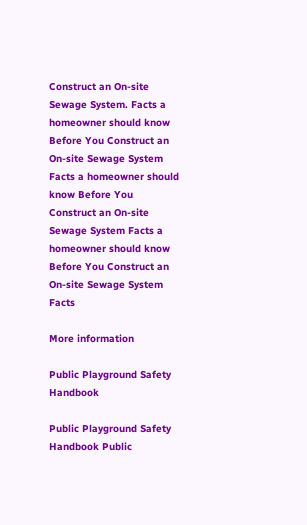Construct an On-site Sewage System. Facts a homeowner should know Before You Construct an On-site Sewage System Facts a homeowner should know Before You Construct an On-site Sewage System Facts a homeowner should know Before You Construct an On-site Sewage System Facts

More information

Public Playground Safety Handbook

Public Playground Safety Handbook Public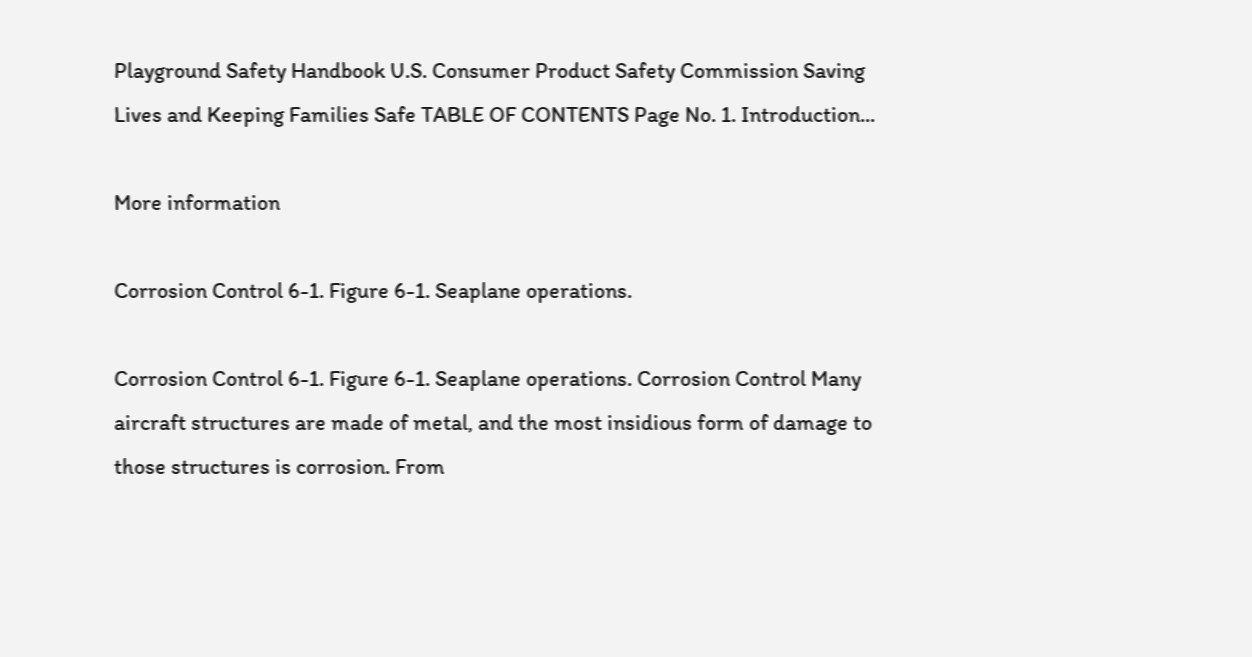Playground Safety Handbook U.S. Consumer Product Safety Commission Saving Lives and Keeping Families Safe TABLE OF CONTENTS Page No. 1. Introduction...

More information

Corrosion Control 6-1. Figure 6-1. Seaplane operations.

Corrosion Control 6-1. Figure 6-1. Seaplane operations. Corrosion Control Many aircraft structures are made of metal, and the most insidious form of damage to those structures is corrosion. From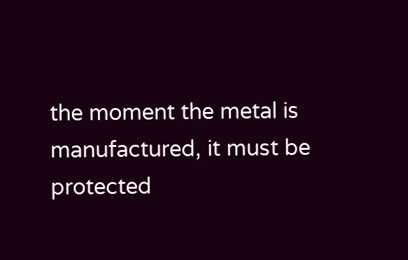the moment the metal is manufactured, it must be protected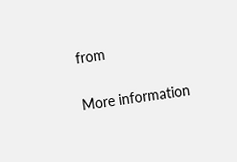from

More information